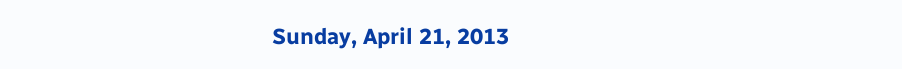Sunday, April 21, 2013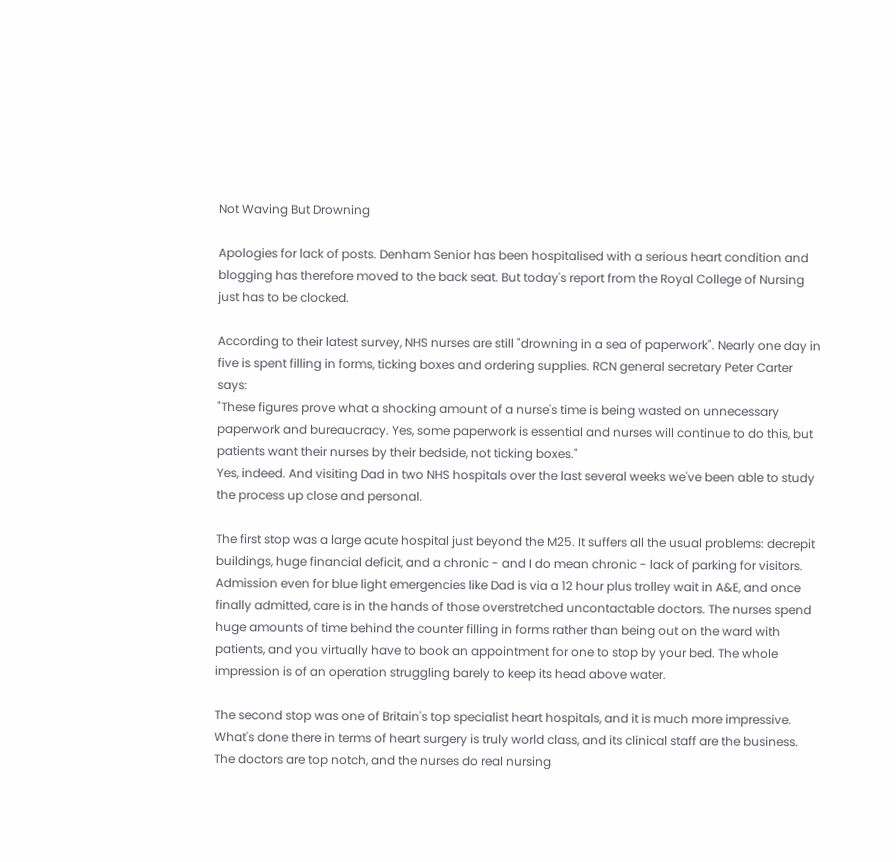Not Waving But Drowning

Apologies for lack of posts. Denham Senior has been hospitalised with a serious heart condition and blogging has therefore moved to the back seat. But today's report from the Royal College of Nursing just has to be clocked.

According to their latest survey, NHS nurses are still "drowning in a sea of paperwork". Nearly one day in five is spent filling in forms, ticking boxes and ordering supplies. RCN general secretary Peter Carter says:
"These figures prove what a shocking amount of a nurse's time is being wasted on unnecessary paperwork and bureaucracy. Yes, some paperwork is essential and nurses will continue to do this, but patients want their nurses by their bedside, not ticking boxes."
Yes, indeed. And visiting Dad in two NHS hospitals over the last several weeks we've been able to study the process up close and personal.

The first stop was a large acute hospital just beyond the M25. It suffers all the usual problems: decrepit buildings, huge financial deficit, and a chronic - and I do mean chronic - lack of parking for visitors. Admission even for blue light emergencies like Dad is via a 12 hour plus trolley wait in A&E, and once finally admitted, care is in the hands of those overstretched uncontactable doctors. The nurses spend huge amounts of time behind the counter filling in forms rather than being out on the ward with patients, and you virtually have to book an appointment for one to stop by your bed. The whole impression is of an operation struggling barely to keep its head above water.

The second stop was one of Britain's top specialist heart hospitals, and it is much more impressive. What's done there in terms of heart surgery is truly world class, and its clinical staff are the business. The doctors are top notch, and the nurses do real nursing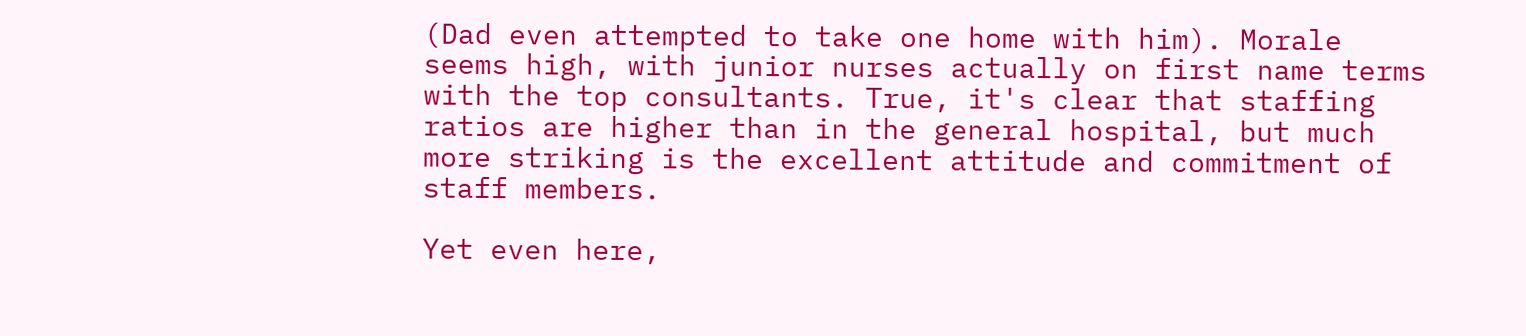(Dad even attempted to take one home with him). Morale seems high, with junior nurses actually on first name terms with the top consultants. True, it's clear that staffing ratios are higher than in the general hospital, but much more striking is the excellent attitude and commitment of staff members.

Yet even here,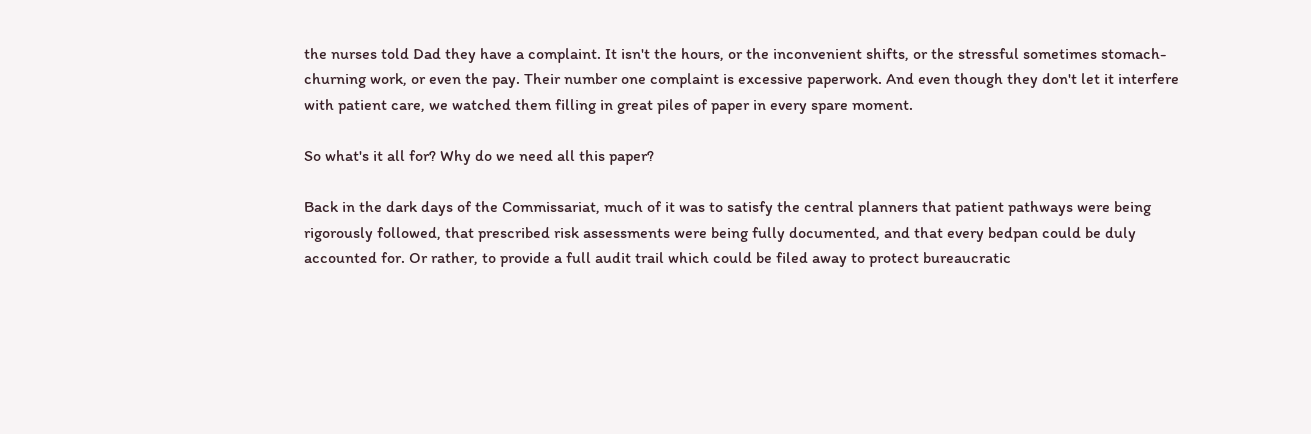the nurses told Dad they have a complaint. It isn't the hours, or the inconvenient shifts, or the stressful sometimes stomach-churning work, or even the pay. Their number one complaint is excessive paperwork. And even though they don't let it interfere with patient care, we watched them filling in great piles of paper in every spare moment.

So what's it all for? Why do we need all this paper?

Back in the dark days of the Commissariat, much of it was to satisfy the central planners that patient pathways were being rigorously followed, that prescribed risk assessments were being fully documented, and that every bedpan could be duly accounted for. Or rather, to provide a full audit trail which could be filed away to protect bureaucratic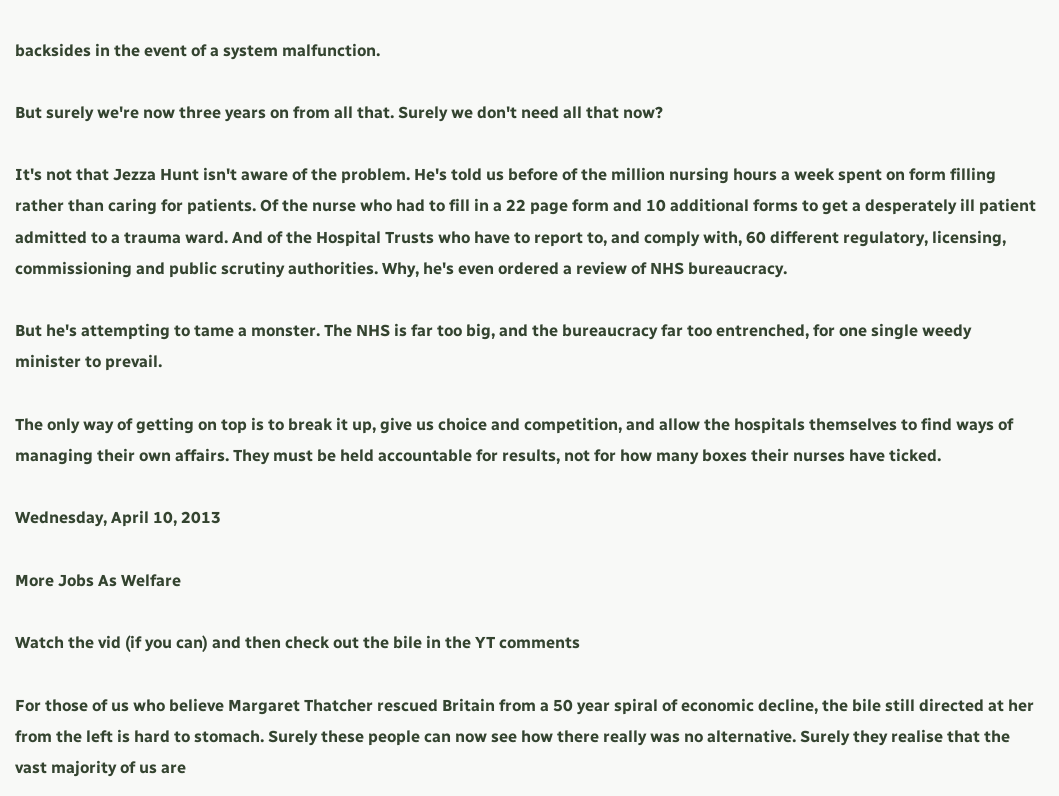backsides in the event of a system malfunction.

But surely we're now three years on from all that. Surely we don't need all that now?

It's not that Jezza Hunt isn't aware of the problem. He's told us before of the million nursing hours a week spent on form filling rather than caring for patients. Of the nurse who had to fill in a 22 page form and 10 additional forms to get a desperately ill patient admitted to a trauma ward. And of the Hospital Trusts who have to report to, and comply with, 60 different regulatory, licensing, commissioning and public scrutiny authorities. Why, he's even ordered a review of NHS bureaucracy.

But he's attempting to tame a monster. The NHS is far too big, and the bureaucracy far too entrenched, for one single weedy minister to prevail.

The only way of getting on top is to break it up, give us choice and competition, and allow the hospitals themselves to find ways of managing their own affairs. They must be held accountable for results, not for how many boxes their nurses have ticked.

Wednesday, April 10, 2013

More Jobs As Welfare

Watch the vid (if you can) and then check out the bile in the YT comments

For those of us who believe Margaret Thatcher rescued Britain from a 50 year spiral of economic decline, the bile still directed at her from the left is hard to stomach. Surely these people can now see how there really was no alternative. Surely they realise that the vast majority of us are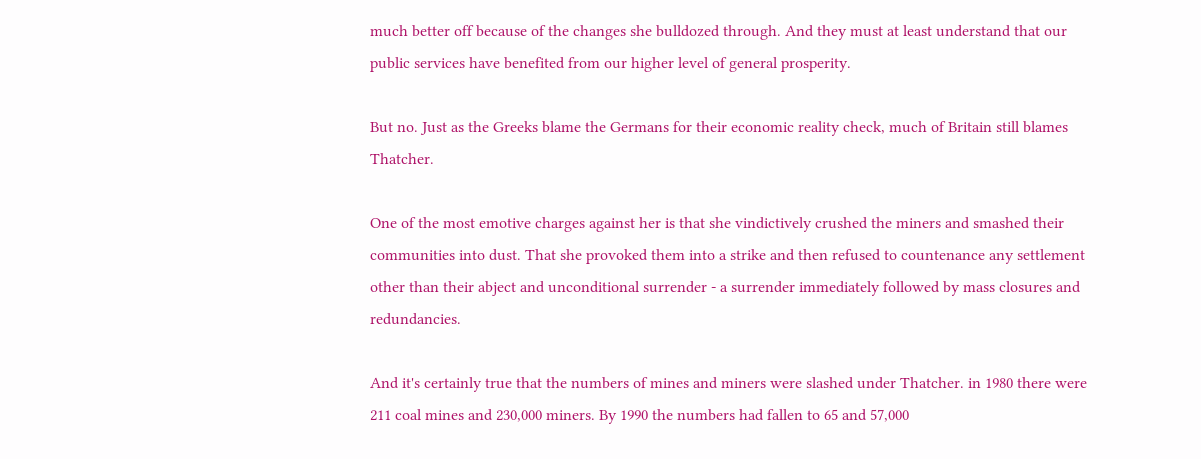much better off because of the changes she bulldozed through. And they must at least understand that our public services have benefited from our higher level of general prosperity.

But no. Just as the Greeks blame the Germans for their economic reality check, much of Britain still blames Thatcher.

One of the most emotive charges against her is that she vindictively crushed the miners and smashed their communities into dust. That she provoked them into a strike and then refused to countenance any settlement other than their abject and unconditional surrender - a surrender immediately followed by mass closures and redundancies.

And it's certainly true that the numbers of mines and miners were slashed under Thatcher. in 1980 there were 211 coal mines and 230,000 miners. By 1990 the numbers had fallen to 65 and 57,000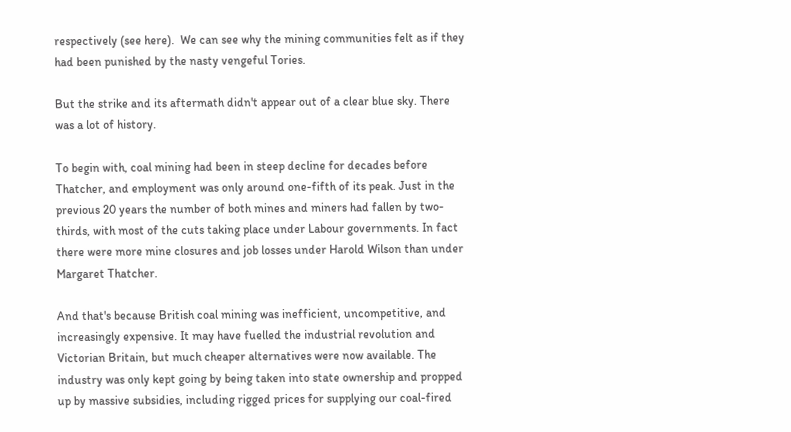respectively (see here).  We can see why the mining communities felt as if they had been punished by the nasty vengeful Tories.

But the strike and its aftermath didn't appear out of a clear blue sky. There was a lot of history.

To begin with, coal mining had been in steep decline for decades before Thatcher, and employment was only around one-fifth of its peak. Just in the previous 20 years the number of both mines and miners had fallen by two-thirds, with most of the cuts taking place under Labour governments. In fact there were more mine closures and job losses under Harold Wilson than under Margaret Thatcher.

And that's because British coal mining was inefficient, uncompetitive, and increasingly expensive. It may have fuelled the industrial revolution and Victorian Britain, but much cheaper alternatives were now available. The industry was only kept going by being taken into state ownership and propped up by massive subsidies, including rigged prices for supplying our coal-fired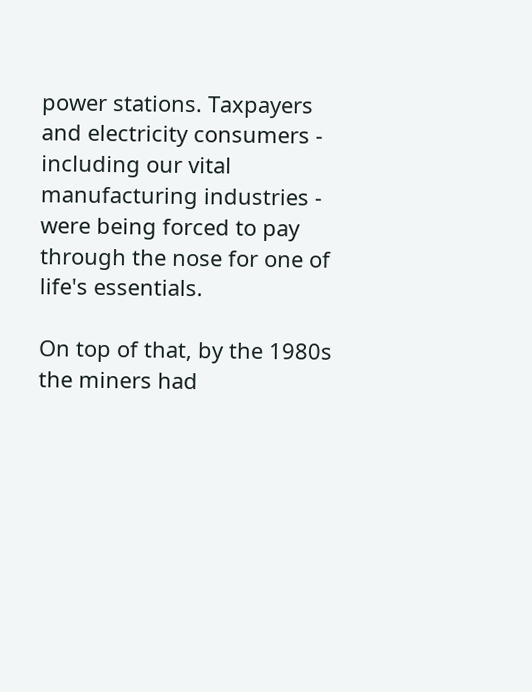power stations. Taxpayers and electricity consumers - including our vital manufacturing industries - were being forced to pay through the nose for one of life's essentials.

On top of that, by the 1980s the miners had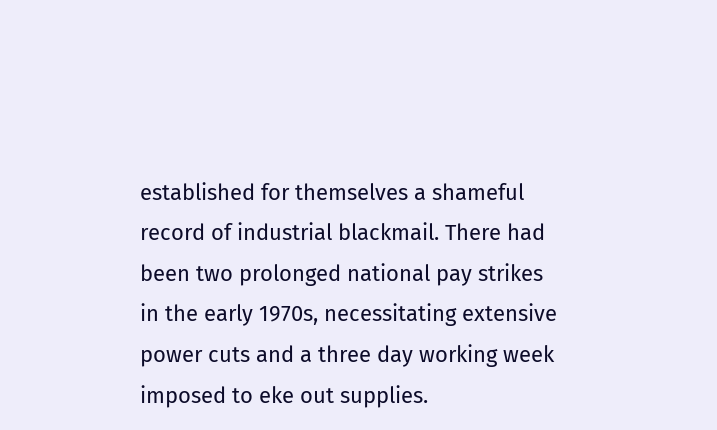established for themselves a shameful record of industrial blackmail. There had been two prolonged national pay strikes in the early 1970s, necessitating extensive power cuts and a three day working week imposed to eke out supplies.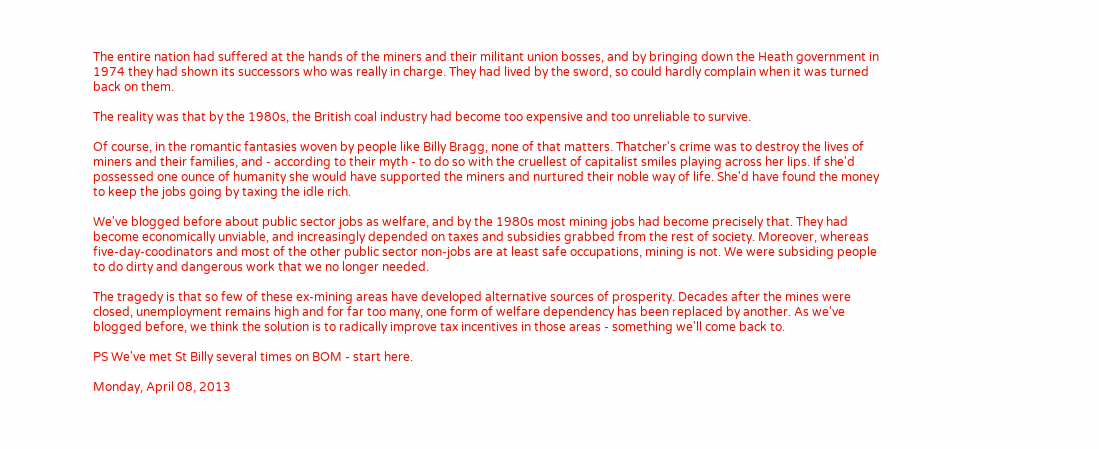The entire nation had suffered at the hands of the miners and their militant union bosses, and by bringing down the Heath government in 1974 they had shown its successors who was really in charge. They had lived by the sword, so could hardly complain when it was turned back on them.

The reality was that by the 1980s, the British coal industry had become too expensive and too unreliable to survive.

Of course, in the romantic fantasies woven by people like Billy Bragg, none of that matters. Thatcher's crime was to destroy the lives of miners and their families, and - according to their myth - to do so with the cruellest of capitalist smiles playing across her lips. If she'd possessed one ounce of humanity she would have supported the miners and nurtured their noble way of life. She'd have found the money to keep the jobs going by taxing the idle rich.

We've blogged before about public sector jobs as welfare, and by the 1980s most mining jobs had become precisely that. They had become economically unviable, and increasingly depended on taxes and subsidies grabbed from the rest of society. Moreover, whereas five-day-coodinators and most of the other public sector non-jobs are at least safe occupations, mining is not. We were subsiding people to do dirty and dangerous work that we no longer needed.

The tragedy is that so few of these ex-mining areas have developed alternative sources of prosperity. Decades after the mines were closed, unemployment remains high and for far too many, one form of welfare dependency has been replaced by another. As we've blogged before, we think the solution is to radically improve tax incentives in those areas - something we'll come back to.

PS We've met St Billy several times on BOM - start here.

Monday, April 08, 2013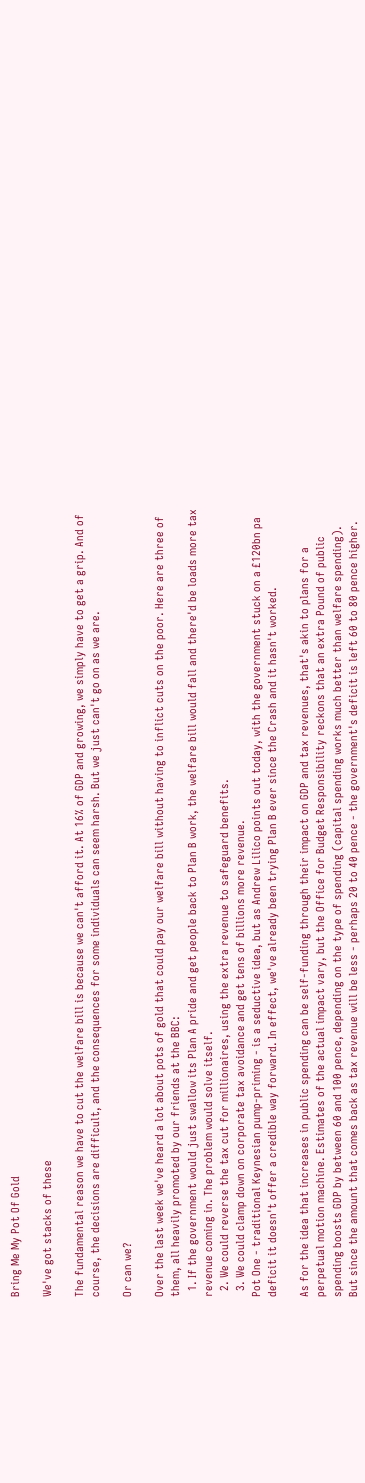Bring Me My Pot Of Gold

We've got stacks of these

The fundamental reason we have to cut the welfare bill is because we can't afford it. At 16% of GDP and growing, we simply have to get a grip. And of course, the decisions are difficult, and the consequences for some individuals can seem harsh. But we just can't go on as we are.

Or can we?

Over the last week we've heard a lot about pots of gold that could pay our welfare bill without having to inflict cuts on the poor. Here are three of them, all heavily promoted by our friends at the BBC:
  1. If the government would just swallow its Plan A pride and get people back to Plan B work, the welfare bill would fall and there'd be loads more tax revenue coming in. The problem would solve itself.
  2. We could reverse the tax cut for millionaires, using the extra revenue to safeguard benefits.
  3. We could clamp down on corporate tax avoidance and get tens of billions more revenue.
Pot One - traditional Keynesian pump-priming - is a seductive idea, but as Andrew Lilico points out today, with the government stuck on a £120bn pa deficit it doesn't offer a credible way forward. In effect, we've already been trying Plan B ever since the Crash and it hasn't worked.

As for the idea that increases in public spending can be self-funding through their impact on GDP and tax revenues, that's akin to plans for a perpetual motion machine. Estimates of the actual impact vary, but the Office for Budget Responsibility reckons that an extra Pound of public spending boosts GDP by between 60 and 100 pence, depending on the type of spending (capital spending works much better than welfare spending). But since the amount that comes back as tax revenue will be less - perhaps 20 to 40 pence - the government's deficit is left 60 to 80 pence higher.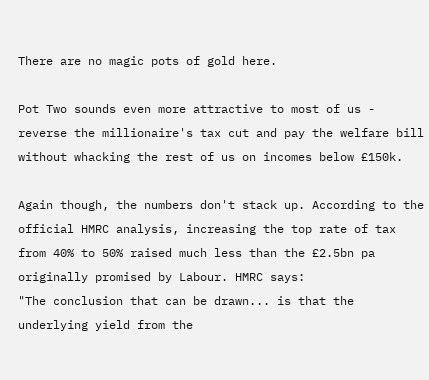There are no magic pots of gold here.

Pot Two sounds even more attractive to most of us - reverse the millionaire's tax cut and pay the welfare bill without whacking the rest of us on incomes below £150k.

Again though, the numbers don't stack up. According to the official HMRC analysis, increasing the top rate of tax from 40% to 50% raised much less than the £2.5bn pa originally promised by Labour. HMRC says:
"The conclusion that can be drawn... is that the underlying yield from the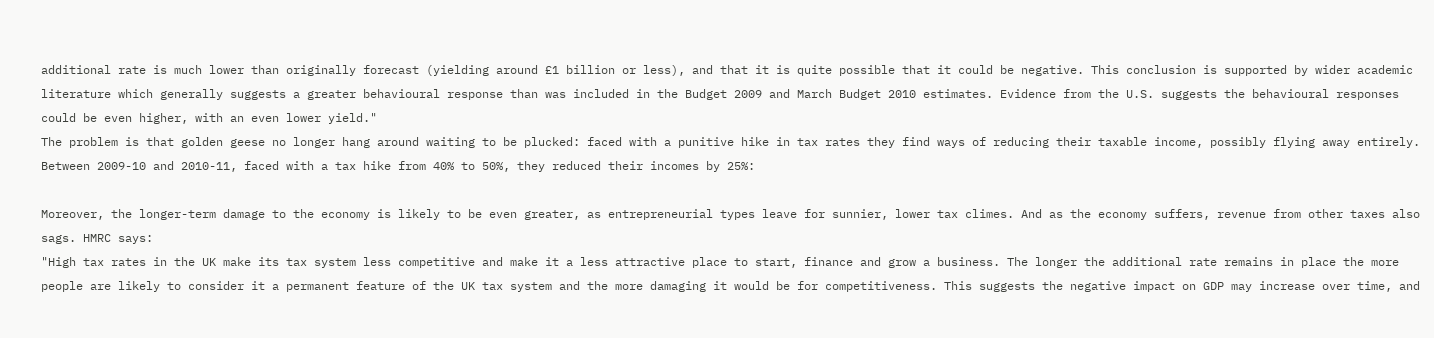additional rate is much lower than originally forecast (yielding around £1 billion or less), and that it is quite possible that it could be negative. This conclusion is supported by wider academic literature which generally suggests a greater behavioural response than was included in the Budget 2009 and March Budget 2010 estimates. Evidence from the U.S. suggests the behavioural responses could be even higher, with an even lower yield."
The problem is that golden geese no longer hang around waiting to be plucked: faced with a punitive hike in tax rates they find ways of reducing their taxable income, possibly flying away entirely. Between 2009-10 and 2010-11, faced with a tax hike from 40% to 50%, they reduced their incomes by 25%:

Moreover, the longer-term damage to the economy is likely to be even greater, as entrepreneurial types leave for sunnier, lower tax climes. And as the economy suffers, revenue from other taxes also sags. HMRC says:
"High tax rates in the UK make its tax system less competitive and make it a less attractive place to start, finance and grow a business. The longer the additional rate remains in place the more people are likely to consider it a permanent feature of the UK tax system and the more damaging it would be for competitiveness. This suggests the negative impact on GDP may increase over time, and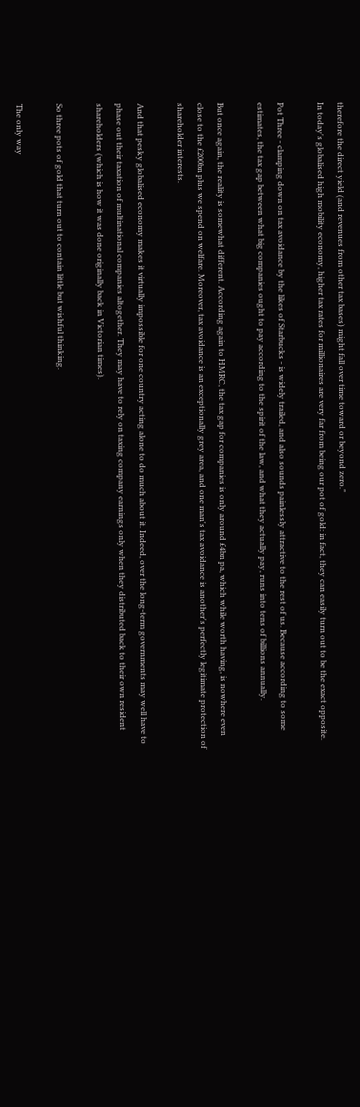therefore the direct yield (and revenues from other tax bases) might fall over time toward or beyond zero."
In today's globalised high mobility economy, higher tax rates for millionaires are very far from being our pot of gold: in fact, they can easily turn out to be the exact opposite.

Pot Three - clamping down on tax avoidance by the likes of Starbucks - is widely trailed, and also sounds painlessly attractive to the rest of us. Because according to some estimates, the tax gap between what big companies ought to pay according to the spirit of the law, and what they actually pay, runs into tens of billions annually.

But once again, the reality is somewhat different. According again to HMRC, the tax gap for companies is only around £4bn pa, which while worth having, is nowhere even close to the £200bn plus we spend on welfare. Moreover, tax avoidance is an exceptionally grey area, and one man's tax avoidance is another's perfectly legitimate protection of shareholder interests.

And that pesky globalised economy makes it virtually impossible for one country acting alone to do much about it. Indeed, over the long-term governments may well have to phase out their taxation of multinational companies altogether. They may have to rely on taxing company earnings only when they distributed back to their own resident shareholders (which is how it was done originally back in Victorian times).

So three pots of gold that turn out to contain little but wishful thinking.

The only way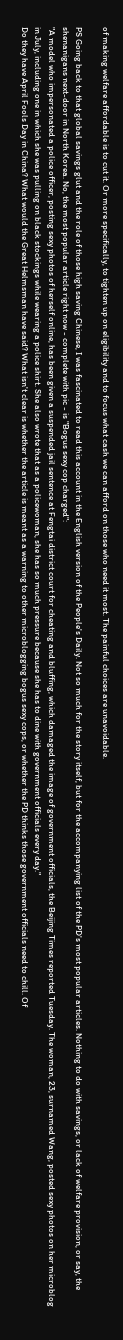of making welfare affordable is to cut it. Or more specifically, to tighten up on eligibility and to focus what cash we can afford on those who need it most. The painful choices are unavoidable.

PS Going back to that global savings glut and the role of those high saving Chinese, I was fascinated to read this account in the English version of the People's Daily. Not so much for the story itself, but for the accompanying list of the PD's most popular articles. Nothing to do with savings, or lack of welfare provision, or say, the shenanigans next-door in North Korea. No, the most popular article right now - complete with pic - is "Bogus sexy cop charged":
"A model who impersonated a police officer, posting sexy photos of herself online, has been given a suspended jail sentence at Fengtai district court for cheating and bluffing, which damaged the image of government officials, the Beijing Times reported Tuesday. The woman, 23, surnamed Wang, posted sexy photos on her microblog in July, including one in which she was pulling on black stockings while wearing a police shirt. She also wrote that as a policewoman, she has so much pressure because she has to dine with government officials every day."
Do they have April Fools Day in China? What would the Great Helmsman have said? What isn't clear is whether the article is meant as a warning to other microblogging bogus sexy cops, or whether the PD thinks those government officials need to chill. Of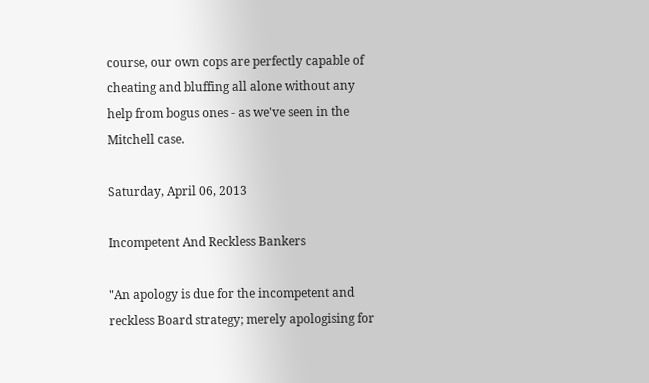course, our own cops are perfectly capable of cheating and bluffing all alone without any help from bogus ones - as we've seen in the Mitchell case.

Saturday, April 06, 2013

Incompetent And Reckless Bankers

"An apology is due for the incompetent and reckless Board strategy; merely apologising for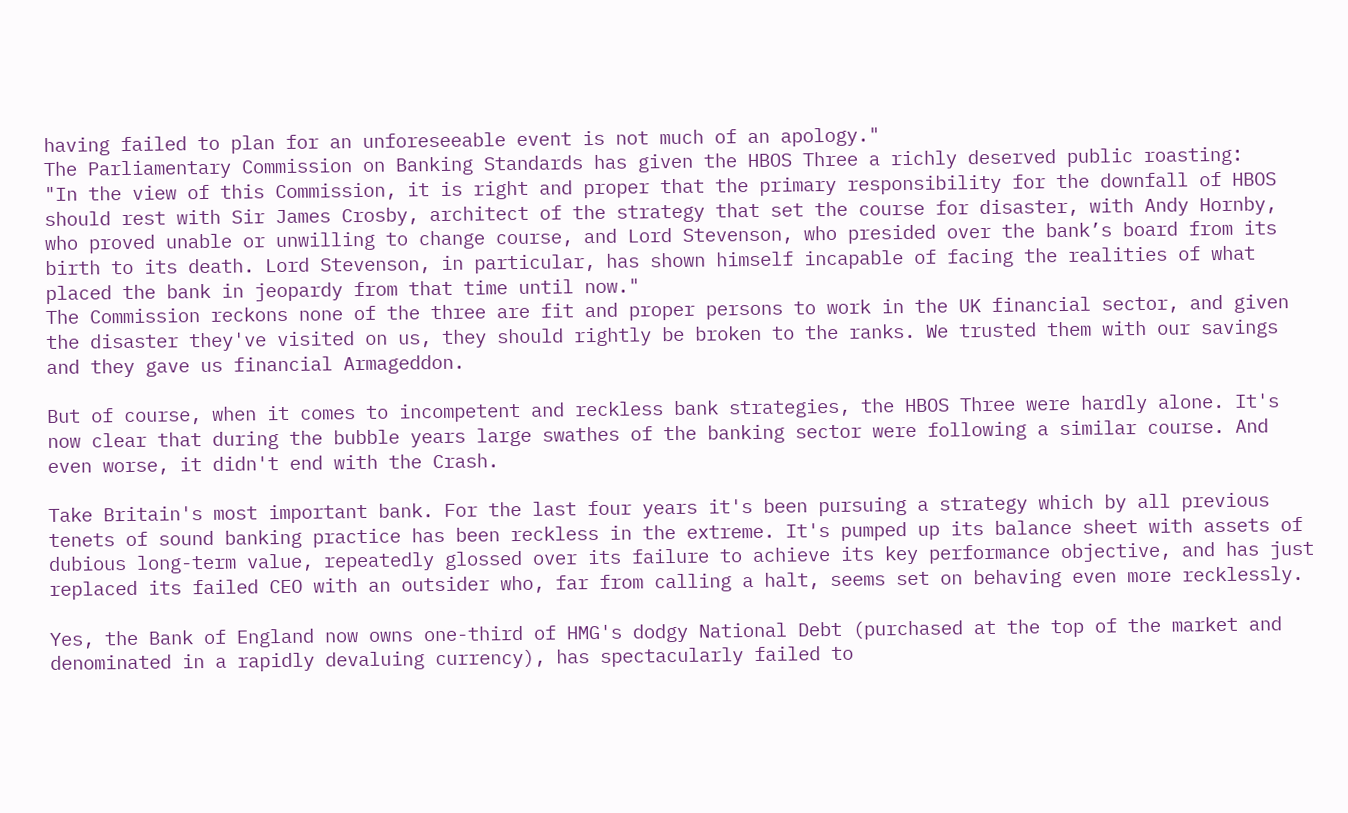having failed to plan for an unforeseeable event is not much of an apology."
The Parliamentary Commission on Banking Standards has given the HBOS Three a richly deserved public roasting:
"In the view of this Commission, it is right and proper that the primary responsibility for the downfall of HBOS should rest with Sir James Crosby, architect of the strategy that set the course for disaster, with Andy Hornby, who proved unable or unwilling to change course, and Lord Stevenson, who presided over the bank’s board from its birth to its death. Lord Stevenson, in particular, has shown himself incapable of facing the realities of what placed the bank in jeopardy from that time until now."
The Commission reckons none of the three are fit and proper persons to work in the UK financial sector, and given the disaster they've visited on us, they should rightly be broken to the ranks. We trusted them with our savings and they gave us financial Armageddon.

But of course, when it comes to incompetent and reckless bank strategies, the HBOS Three were hardly alone. It's now clear that during the bubble years large swathes of the banking sector were following a similar course. And even worse, it didn't end with the Crash.

Take Britain's most important bank. For the last four years it's been pursuing a strategy which by all previous tenets of sound banking practice has been reckless in the extreme. It's pumped up its balance sheet with assets of dubious long-term value, repeatedly glossed over its failure to achieve its key performance objective, and has just replaced its failed CEO with an outsider who, far from calling a halt, seems set on behaving even more recklessly.

Yes, the Bank of England now owns one-third of HMG's dodgy National Debt (purchased at the top of the market and denominated in a rapidly devaluing currency), has spectacularly failed to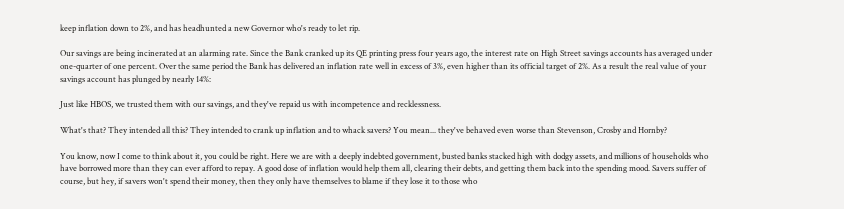keep inflation down to 2%, and has headhunted a new Governor who's ready to let rip.

Our savings are being incinerated at an alarming rate. Since the Bank cranked up its QE printing press four years ago, the interest rate on High Street savings accounts has averaged under one-quarter of one percent. Over the same period the Bank has delivered an inflation rate well in excess of 3%, even higher than its official target of 2%. As a result the real value of your savings account has plunged by nearly 14%:

Just like HBOS, we trusted them with our savings, and they've repaid us with incompetence and recklessness.

What's that? They intended all this? They intended to crank up inflation and to whack savers? You mean... they've behaved even worse than Stevenson, Crosby and Hornby?

You know, now I come to think about it, you could be right. Here we are with a deeply indebted government, busted banks stacked high with dodgy assets, and millions of households who have borrowed more than they can ever afford to repay. A good dose of inflation would help them all, clearing their debts, and getting them back into the spending mood. Savers suffer of course, but hey, if savers won't spend their money, then they only have themselves to blame if they lose it to those who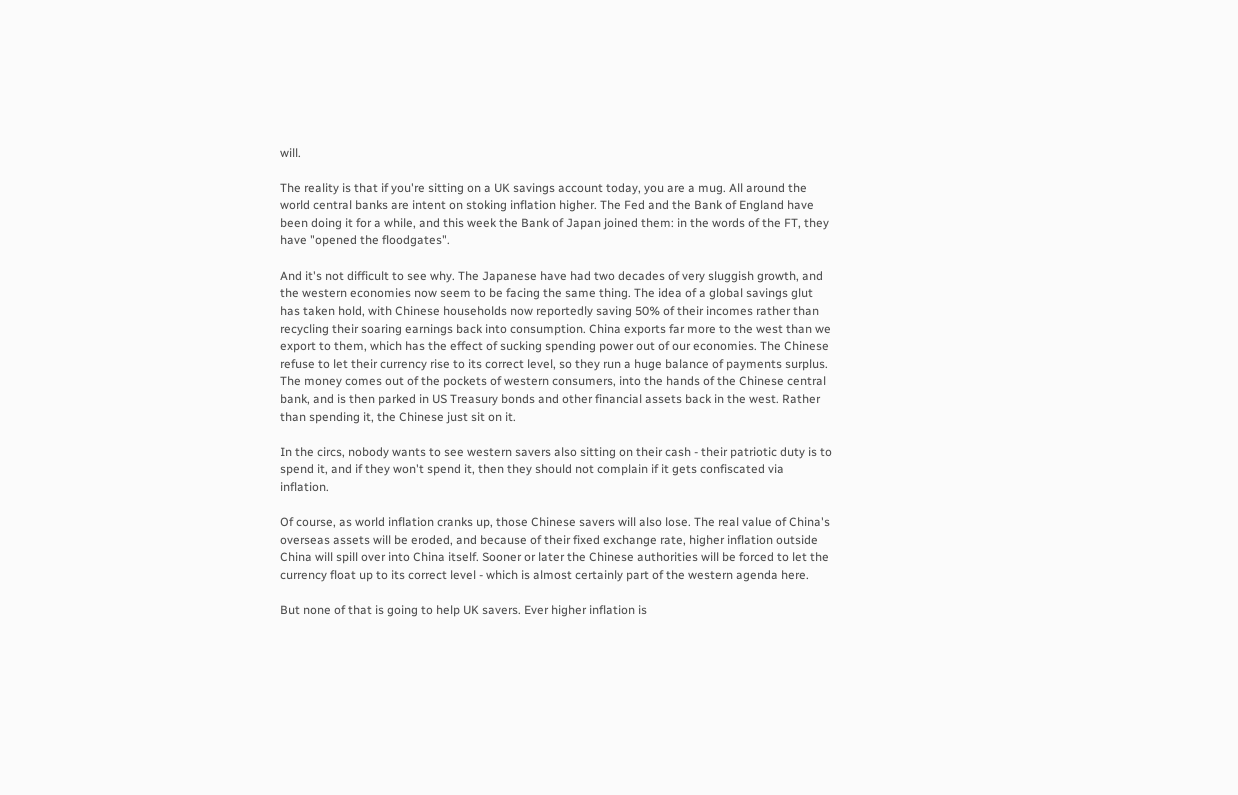will.

The reality is that if you're sitting on a UK savings account today, you are a mug. All around the world central banks are intent on stoking inflation higher. The Fed and the Bank of England have been doing it for a while, and this week the Bank of Japan joined them: in the words of the FT, they have "opened the floodgates".

And it's not difficult to see why. The Japanese have had two decades of very sluggish growth, and the western economies now seem to be facing the same thing. The idea of a global savings glut has taken hold, with Chinese households now reportedly saving 50% of their incomes rather than recycling their soaring earnings back into consumption. China exports far more to the west than we export to them, which has the effect of sucking spending power out of our economies. The Chinese refuse to let their currency rise to its correct level, so they run a huge balance of payments surplus. The money comes out of the pockets of western consumers, into the hands of the Chinese central bank, and is then parked in US Treasury bonds and other financial assets back in the west. Rather than spending it, the Chinese just sit on it.

In the circs, nobody wants to see western savers also sitting on their cash - their patriotic duty is to spend it, and if they won't spend it, then they should not complain if it gets confiscated via inflation.

Of course, as world inflation cranks up, those Chinese savers will also lose. The real value of China's overseas assets will be eroded, and because of their fixed exchange rate, higher inflation outside China will spill over into China itself. Sooner or later the Chinese authorities will be forced to let the currency float up to its correct level - which is almost certainly part of the western agenda here.

But none of that is going to help UK savers. Ever higher inflation is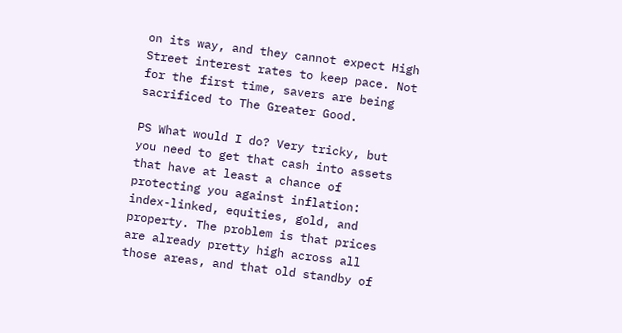on its way, and they cannot expect High Street interest rates to keep pace. Not for the first time, savers are being sacrificed to The Greater Good.

PS What would I do? Very tricky, but you need to get that cash into assets that have at least a chance of  protecting you against inflation: index-linked, equities, gold, and property. The problem is that prices are already pretty high across all those areas, and that old standby of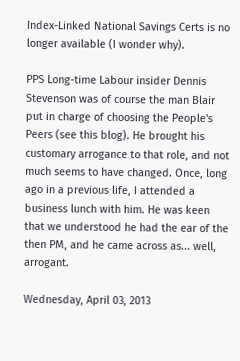Index-Linked National Savings Certs is no longer available (I wonder why).

PPS Long-time Labour insider Dennis Stevenson was of course the man Blair put in charge of choosing the People's Peers (see this blog). He brought his customary arrogance to that role, and not much seems to have changed. Once, long ago in a previous life, I attended a business lunch with him. He was keen that we understood he had the ear of the then PM, and he came across as... well, arrogant.

Wednesday, April 03, 2013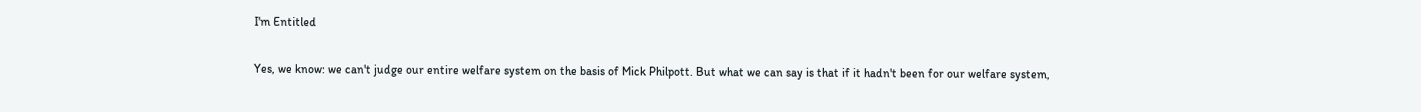I'm Entitled

Yes, we know: we can't judge our entire welfare system on the basis of Mick Philpott. But what we can say is that if it hadn't been for our welfare system,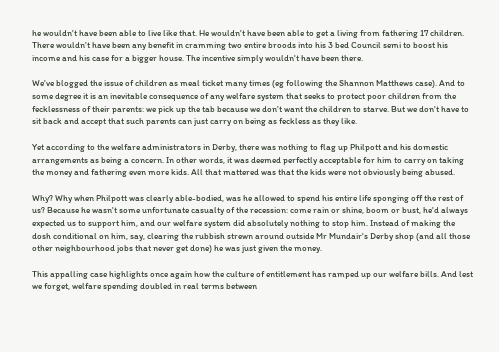he wouldn't have been able to live like that. He wouldn't have been able to get a living from fathering 17 children. There wouldn't have been any benefit in cramming two entire broods into his 3 bed Council semi to boost his income and his case for a bigger house. The incentive simply wouldn't have been there.

We've blogged the issue of children as meal ticket many times (eg following the Shannon Matthews case). And to some degree it is an inevitable consequence of any welfare system that seeks to protect poor children from the fecklessness of their parents: we pick up the tab because we don't want the children to starve. But we don't have to sit back and accept that such parents can just carry on being as feckless as they like.

Yet according to the welfare administrators in Derby, there was nothing to flag up Philpott and his domestic arrangements as being a concern. In other words, it was deemed perfectly acceptable for him to carry on taking the money and fathering even more kids. All that mattered was that the kids were not obviously being abused.

Why? Why when Philpott was clearly able-bodied, was he allowed to spend his entire life sponging off the rest of us? Because he wasn't some unfortunate casualty of the recession: come rain or shine, boom or bust, he'd always expected us to support him, and our welfare system did absolutely nothing to stop him. Instead of making the dosh conditional on him, say, clearing the rubbish strewn around outside Mr Mundair's Derby shop (and all those other neighbourhood jobs that never get done) he was just given the money.

This appalling case highlights once again how the culture of entitlement has ramped up our welfare bills. And lest we forget, welfare spending doubled in real terms between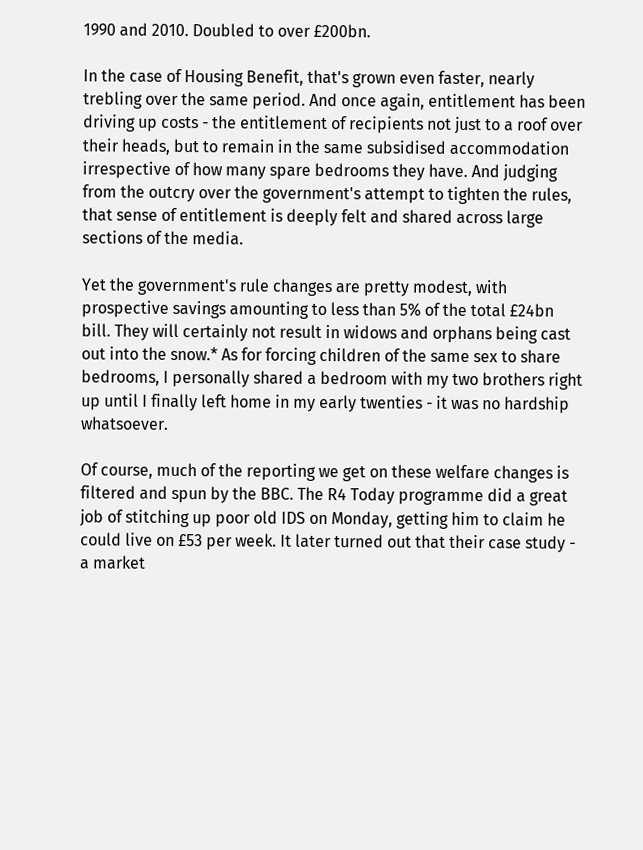1990 and 2010. Doubled to over £200bn.

In the case of Housing Benefit, that's grown even faster, nearly trebling over the same period. And once again, entitlement has been driving up costs - the entitlement of recipients not just to a roof over their heads, but to remain in the same subsidised accommodation irrespective of how many spare bedrooms they have. And judging from the outcry over the government's attempt to tighten the rules, that sense of entitlement is deeply felt and shared across large sections of the media.

Yet the government's rule changes are pretty modest, with prospective savings amounting to less than 5% of the total £24bn bill. They will certainly not result in widows and orphans being cast out into the snow.* As for forcing children of the same sex to share bedrooms, I personally shared a bedroom with my two brothers right up until I finally left home in my early twenties - it was no hardship whatsoever.

Of course, much of the reporting we get on these welfare changes is filtered and spun by the BBC. The R4 Today programme did a great job of stitching up poor old IDS on Monday, getting him to claim he could live on £53 per week. It later turned out that their case study - a market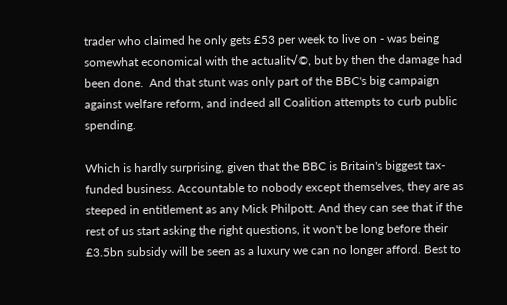trader who claimed he only gets £53 per week to live on - was being somewhat economical with the actualit√©, but by then the damage had been done.  And that stunt was only part of the BBC's big campaign against welfare reform, and indeed all Coalition attempts to curb public spending.

Which is hardly surprising, given that the BBC is Britain's biggest tax-funded business. Accountable to nobody except themselves, they are as steeped in entitlement as any Mick Philpott. And they can see that if the rest of us start asking the right questions, it won't be long before their £3.5bn subsidy will be seen as a luxury we can no longer afford. Best to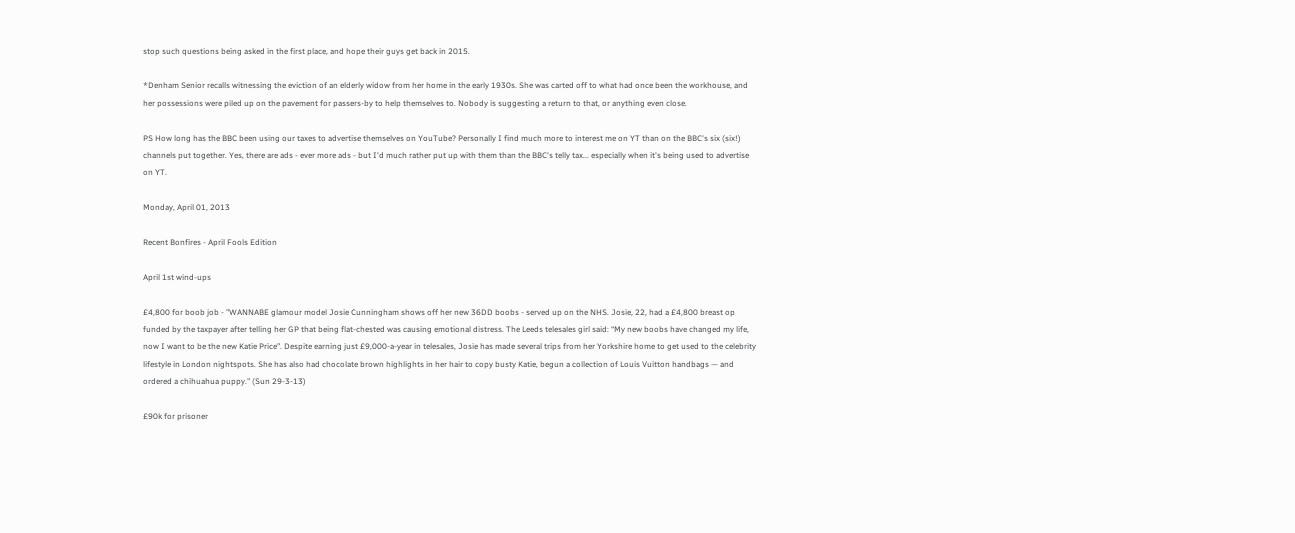stop such questions being asked in the first place, and hope their guys get back in 2015.

*Denham Senior recalls witnessing the eviction of an elderly widow from her home in the early 1930s. She was carted off to what had once been the workhouse, and her possessions were piled up on the pavement for passers-by to help themselves to. Nobody is suggesting a return to that, or anything even close.

PS How long has the BBC been using our taxes to advertise themselves on YouTube? Personally I find much more to interest me on YT than on the BBC's six (six!) channels put together. Yes, there are ads - ever more ads - but I'd much rather put up with them than the BBC's telly tax... especially when it's being used to advertise on YT.

Monday, April 01, 2013

Recent Bonfires - April Fools Edition

April 1st wind-ups

£4,800 for boob job - "WANNABE glamour model Josie Cunningham shows off her new 36DD boobs - served up on the NHS. Josie, 22, had a £4,800 breast op funded by the taxpayer after telling her GP that being flat-chested was causing emotional distress. The Leeds telesales girl said: “My new boobs have changed my life, now I want to be the new Katie Price". Despite earning just £9,000-a-year in telesales, Josie has made several trips from her Yorkshire home to get used to the celebrity lifestyle in London nightspots. She has also had chocolate brown highlights in her hair to copy busty Katie, begun a collection of Louis Vuitton handbags — and ordered a chihuahua puppy." (Sun 29-3-13)

£90k for prisoner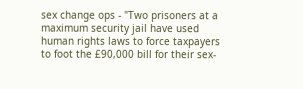sex change ops - "Two prisoners at a maximum security jail have used human rights laws to force taxpayers to foot the £90,000 bill for their sex-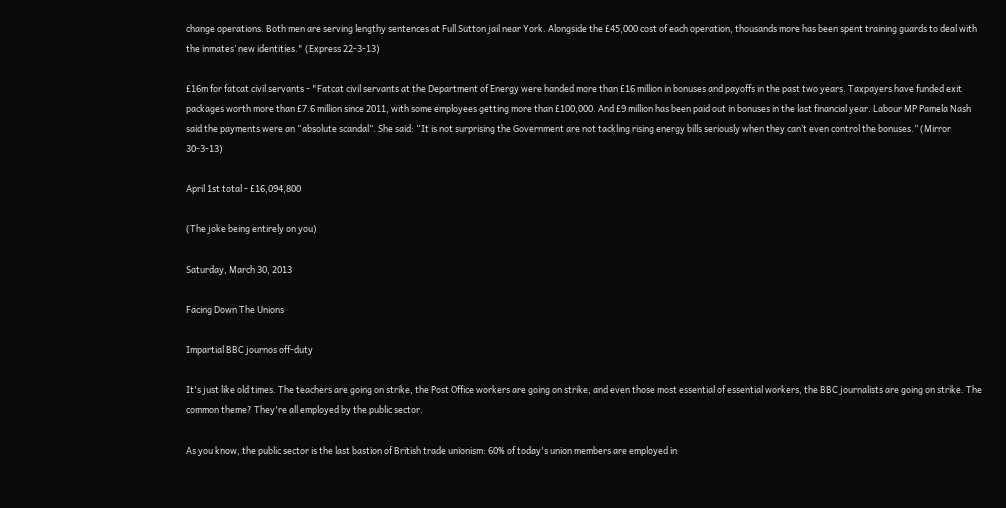change operations. Both men are serving lengthy sentences at Full Sutton jail near York. Alongside the £45,000 cost of each operation, thousands more has been spent training guards to deal with the inmates’ new identities." (Express 22-3-13)

£16m for fatcat civil servants - "Fatcat civil servants at the Department of Energy were handed more than £16 million in bonuses and payoffs in the past two years. Taxpayers have funded exit packages worth more than £7.6 million since 2011, with some employees getting more than £100,000. And £9 million has been paid out in bonuses in the last financial year. Labour MP Pamela Nash said the payments were an “absolute scandal”. She said: “It is not surprising the Government are not tackling rising energy bills seriously when they can’t even control the bonuses.” (Mirror 30-3-13)

April 1st total - £16,094,800

(The joke being entirely on you)

Saturday, March 30, 2013

Facing Down The Unions

Impartial BBC journos off-duty

It's just like old times. The teachers are going on strike, the Post Office workers are going on strike, and even those most essential of essential workers, the BBC journalists are going on strike. The common theme? They're all employed by the public sector.

As you know, the public sector is the last bastion of British trade unionism: 60% of today's union members are employed in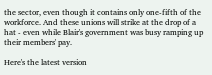the sector, even though it contains only one-fifth of the workforce. And these unions will strike at the drop of a hat - even while Blair's government was busy ramping up their members' pay.

Here's the latest version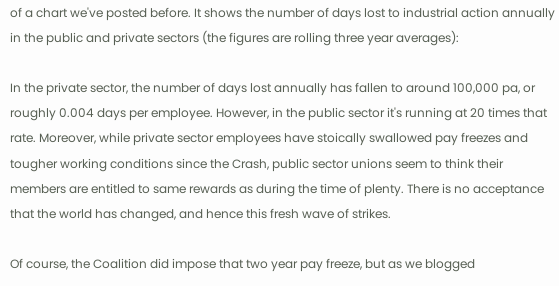of a chart we've posted before. It shows the number of days lost to industrial action annually in the public and private sectors (the figures are rolling three year averages):

In the private sector, the number of days lost annually has fallen to around 100,000 pa, or roughly 0.004 days per employee. However, in the public sector it's running at 20 times that rate. Moreover, while private sector employees have stoically swallowed pay freezes and tougher working conditions since the Crash, public sector unions seem to think their members are entitled to same rewards as during the time of plenty. There is no acceptance that the world has changed, and hence this fresh wave of strikes.

Of course, the Coalition did impose that two year pay freeze, but as we blogged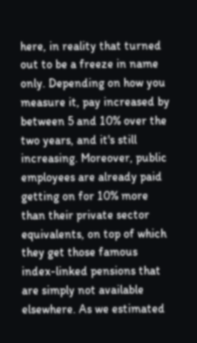here, in reality that turned out to be a freeze in name only. Depending on how you measure it, pay increased by between 5 and 10% over the two years, and it's still increasing. Moreover, public employees are already paid getting on for 10% more than their private sector equivalents, on top of which they get those famous index-linked pensions that are simply not available elsewhere. As we estimated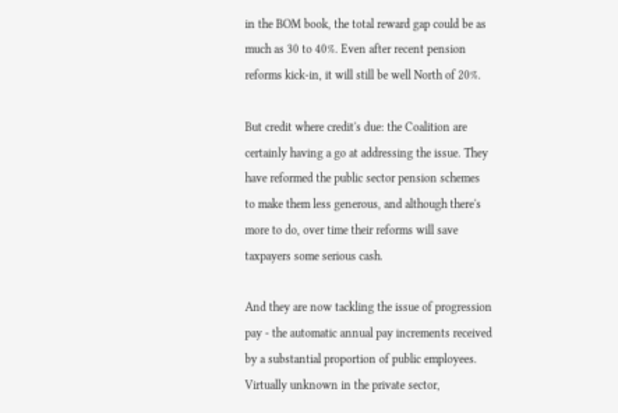in the BOM book, the total reward gap could be as much as 30 to 40%. Even after recent pension reforms kick-in, it will still be well North of 20%.

But credit where credit's due: the Coalition are certainly having a go at addressing the issue. They have reformed the public sector pension schemes to make them less generous, and although there's more to do, over time their reforms will save taxpayers some serious cash.

And they are now tackling the issue of progression pay - the automatic annual pay increments received by a substantial proportion of public employees. Virtually unknown in the private sector,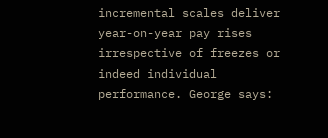incremental scales deliver year-on-year pay rises irrespective of freezes or indeed individual performance. George says: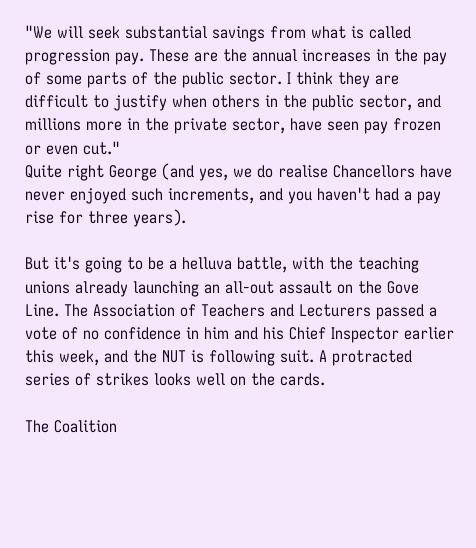"We will seek substantial savings from what is called progression pay. These are the annual increases in the pay of some parts of the public sector. I think they are difficult to justify when others in the public sector, and millions more in the private sector, have seen pay frozen or even cut."
Quite right George (and yes, we do realise Chancellors have never enjoyed such increments, and you haven't had a pay rise for three years).

But it's going to be a helluva battle, with the teaching unions already launching an all-out assault on the Gove Line. The Association of Teachers and Lecturers passed a vote of no confidence in him and his Chief Inspector earlier this week, and the NUT is following suit. A protracted series of strikes looks well on the cards.

The Coalition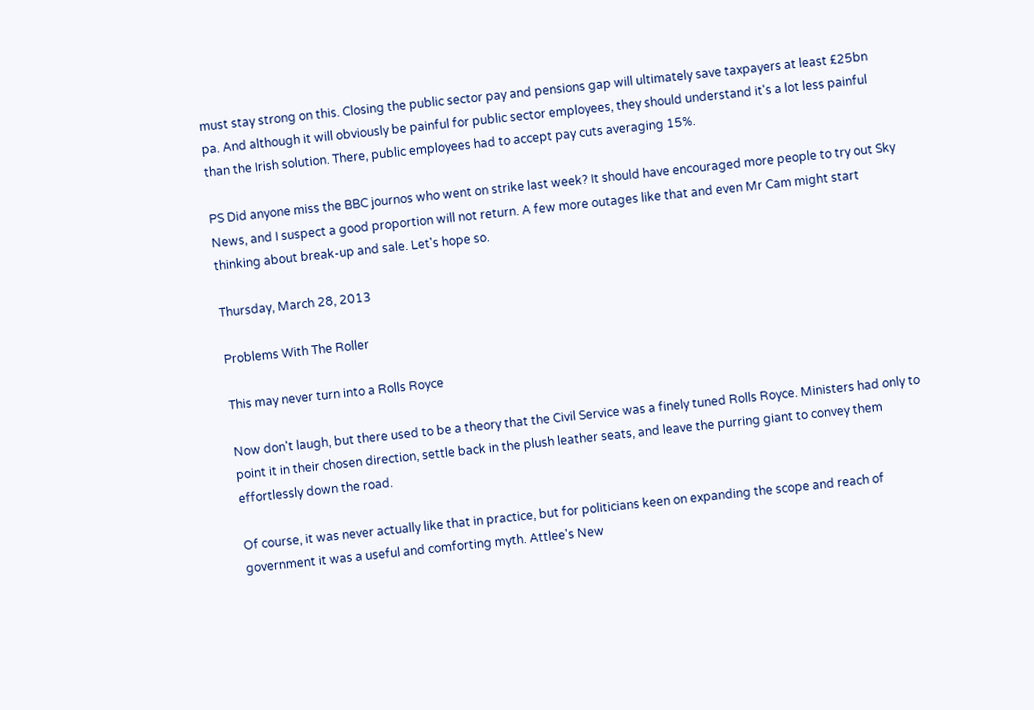must stay strong on this. Closing the public sector pay and pensions gap will ultimately save taxpayers at least £25bn pa. And although it will obviously be painful for public sector employees, they should understand it's a lot less painful than the Irish solution. There, public employees had to accept pay cuts averaging 15%.

PS Did anyone miss the BBC journos who went on strike last week? It should have encouraged more people to try out Sky News, and I suspect a good proportion will not return. A few more outages like that and even Mr Cam might start thinking about break-up and sale. Let's hope so.

Thursday, March 28, 2013

Problems With The Roller

This may never turn into a Rolls Royce

Now don't laugh, but there used to be a theory that the Civil Service was a finely tuned Rolls Royce. Ministers had only to point it in their chosen direction, settle back in the plush leather seats, and leave the purring giant to convey them effortlessly down the road.

Of course, it was never actually like that in practice, but for politicians keen on expanding the scope and reach of government it was a useful and comforting myth. Attlee's New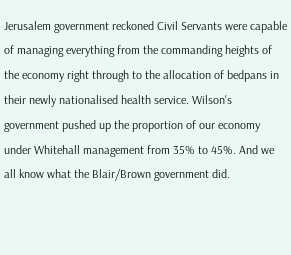Jerusalem government reckoned Civil Servants were capable of managing everything from the commanding heights of the economy right through to the allocation of bedpans in their newly nationalised health service. Wilson's government pushed up the proportion of our economy under Whitehall management from 35% to 45%. And we all know what the Blair/Brown government did.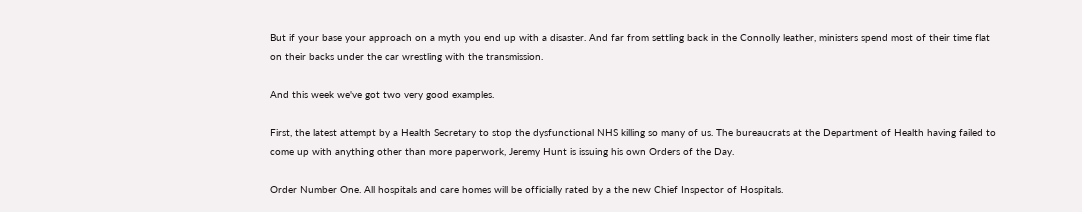But if your base your approach on a myth you end up with a disaster. And far from settling back in the Connolly leather, ministers spend most of their time flat on their backs under the car wrestling with the transmission.

And this week we've got two very good examples.

First, the latest attempt by a Health Secretary to stop the dysfunctional NHS killing so many of us. The bureaucrats at the Department of Health having failed to come up with anything other than more paperwork, Jeremy Hunt is issuing his own Orders of the Day.

Order Number One. All hospitals and care homes will be officially rated by a the new Chief Inspector of Hospitals.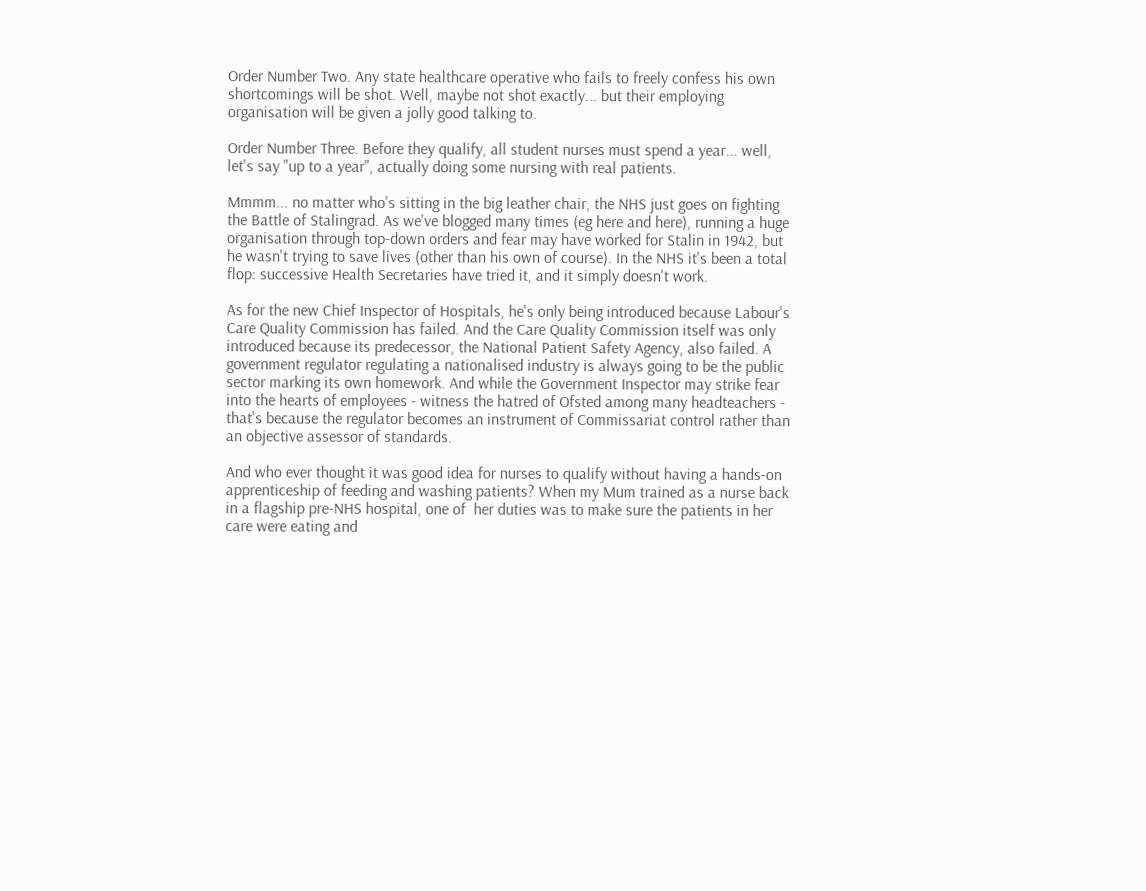Order Number Two. Any state healthcare operative who fails to freely confess his own shortcomings will be shot. Well, maybe not shot exactly... but their employing organisation will be given a jolly good talking to.

Order Number Three. Before they qualify, all student nurses must spend a year... well, let's say "up to a year", actually doing some nursing with real patients.

Mmmm... no matter who's sitting in the big leather chair, the NHS just goes on fighting the Battle of Stalingrad. As we've blogged many times (eg here and here), running a huge organisation through top-down orders and fear may have worked for Stalin in 1942, but he wasn't trying to save lives (other than his own of course). In the NHS it's been a total flop: successive Health Secretaries have tried it, and it simply doesn't work.

As for the new Chief Inspector of Hospitals, he's only being introduced because Labour's Care Quality Commission has failed. And the Care Quality Commission itself was only introduced because its predecessor, the National Patient Safety Agency, also failed. A government regulator regulating a nationalised industry is always going to be the public sector marking its own homework. And while the Government Inspector may strike fear into the hearts of employees - witness the hatred of Ofsted among many headteachers - that's because the regulator becomes an instrument of Commissariat control rather than an objective assessor of standards.

And who ever thought it was good idea for nurses to qualify without having a hands-on apprenticeship of feeding and washing patients? When my Mum trained as a nurse back in a flagship pre-NHS hospital, one of  her duties was to make sure the patients in her care were eating and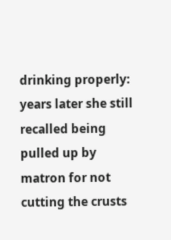drinking properly: years later she still recalled being pulled up by matron for not cutting the crusts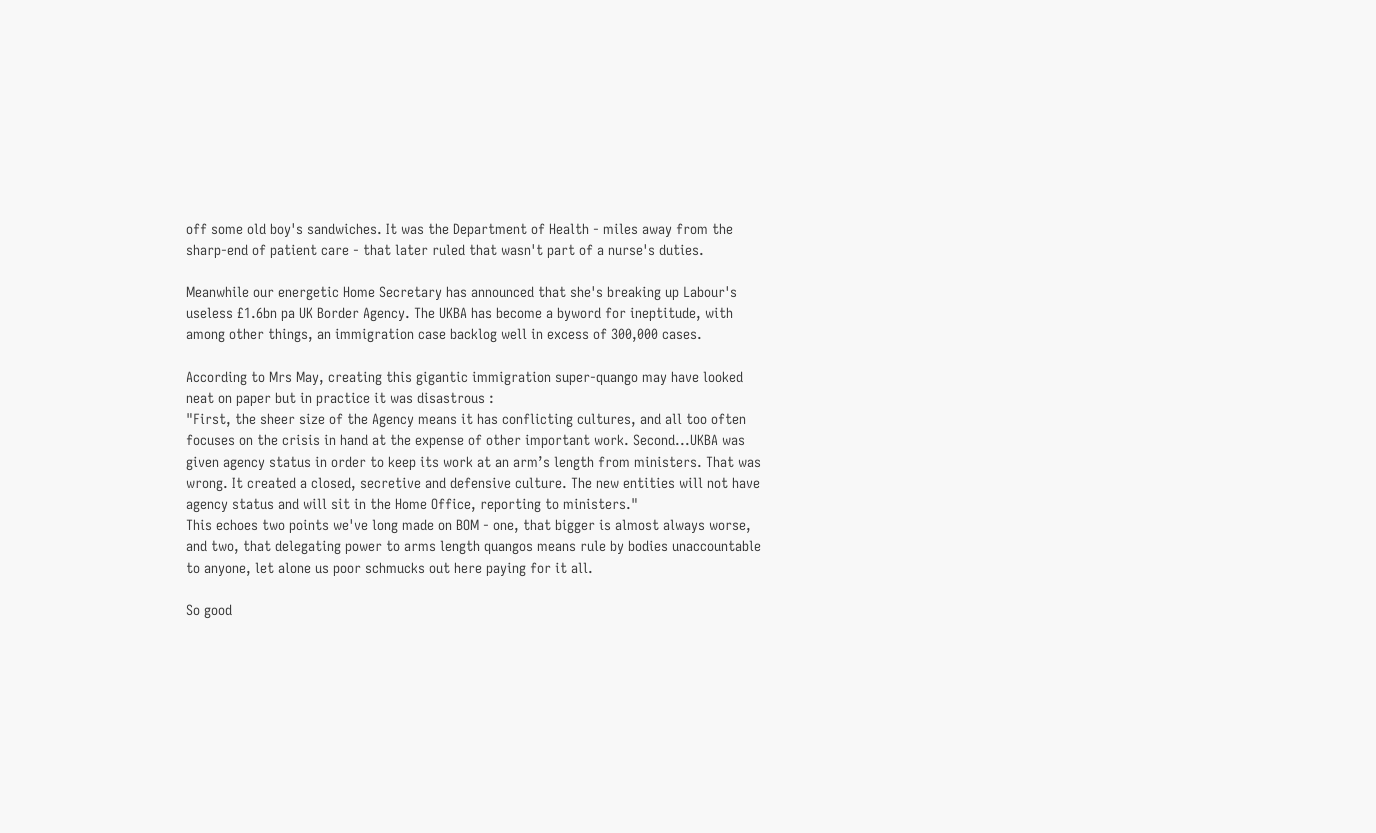off some old boy's sandwiches. It was the Department of Health - miles away from the sharp-end of patient care - that later ruled that wasn't part of a nurse's duties.

Meanwhile our energetic Home Secretary has announced that she's breaking up Labour's useless £1.6bn pa UK Border Agency. The UKBA has become a byword for ineptitude, with among other things, an immigration case backlog well in excess of 300,000 cases.

According to Mrs May, creating this gigantic immigration super-quango may have looked neat on paper but in practice it was disastrous :
"First, the sheer size of the Agency means it has conflicting cultures, and all too often focuses on the crisis in hand at the expense of other important work. Second...UKBA was given agency status in order to keep its work at an arm’s length from ministers. That was wrong. It created a closed, secretive and defensive culture. The new entities will not have agency status and will sit in the Home Office, reporting to ministers."
This echoes two points we've long made on BOM - one, that bigger is almost always worse, and two, that delegating power to arms length quangos means rule by bodies unaccountable to anyone, let alone us poor schmucks out here paying for it all.

So good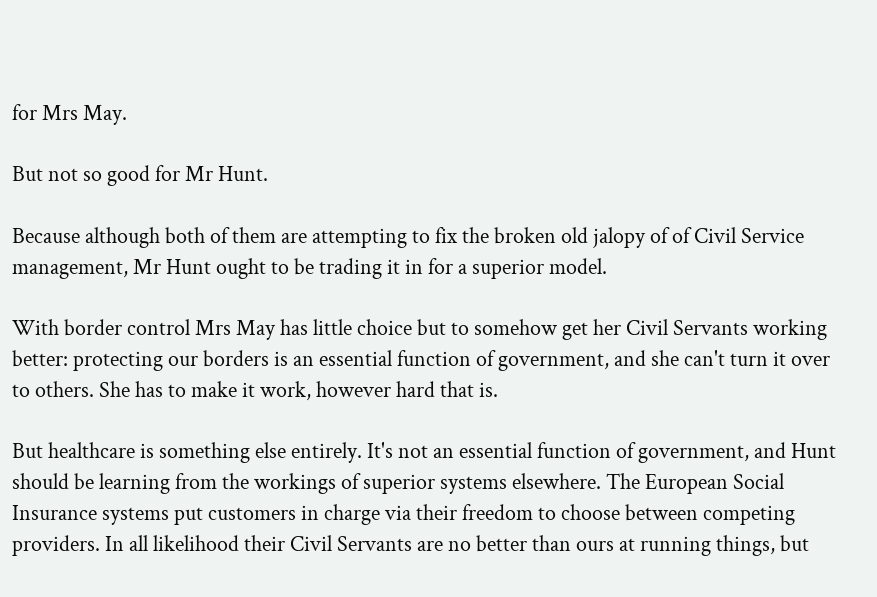for Mrs May.

But not so good for Mr Hunt.

Because although both of them are attempting to fix the broken old jalopy of of Civil Service management, Mr Hunt ought to be trading it in for a superior model.

With border control Mrs May has little choice but to somehow get her Civil Servants working better: protecting our borders is an essential function of government, and she can't turn it over to others. She has to make it work, however hard that is.

But healthcare is something else entirely. It's not an essential function of government, and Hunt should be learning from the workings of superior systems elsewhere. The European Social Insurance systems put customers in charge via their freedom to choose between competing providers. In all likelihood their Civil Servants are no better than ours at running things, but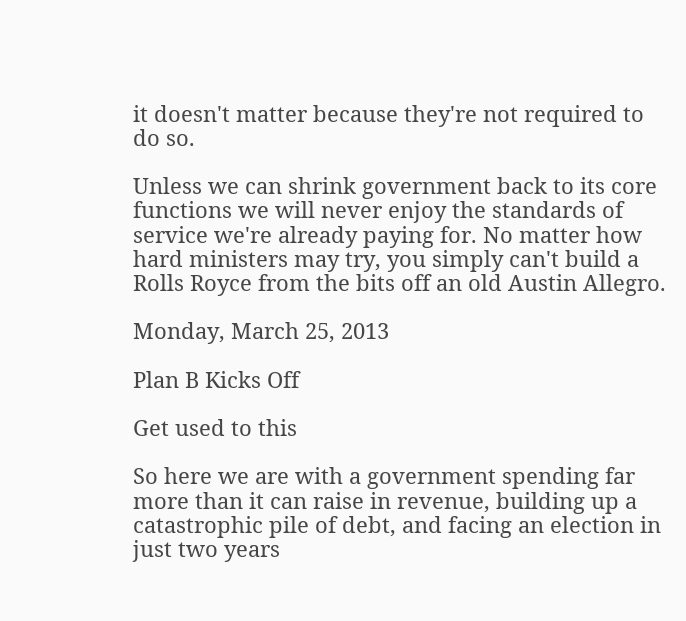it doesn't matter because they're not required to do so.

Unless we can shrink government back to its core functions we will never enjoy the standards of service we're already paying for. No matter how hard ministers may try, you simply can't build a Rolls Royce from the bits off an old Austin Allegro.

Monday, March 25, 2013

Plan B Kicks Off

Get used to this

So here we are with a government spending far more than it can raise in revenue, building up a catastrophic pile of debt, and facing an election in just two years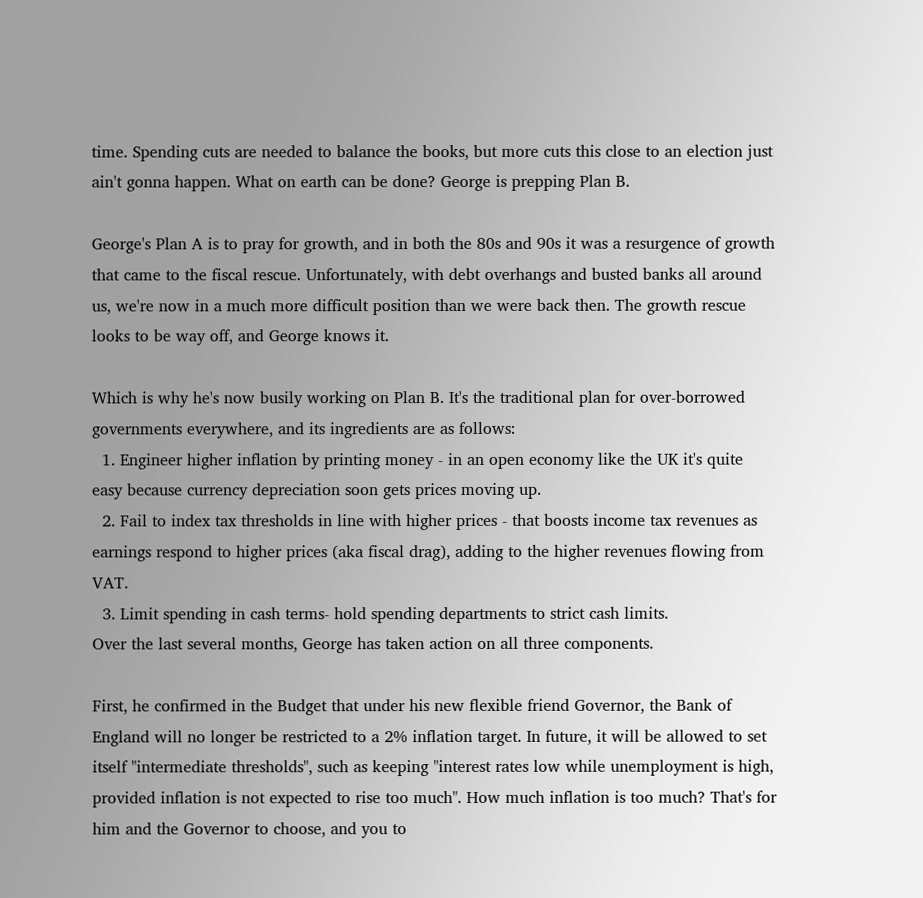time. Spending cuts are needed to balance the books, but more cuts this close to an election just ain't gonna happen. What on earth can be done? George is prepping Plan B.

George's Plan A is to pray for growth, and in both the 80s and 90s it was a resurgence of growth that came to the fiscal rescue. Unfortunately, with debt overhangs and busted banks all around us, we're now in a much more difficult position than we were back then. The growth rescue looks to be way off, and George knows it.

Which is why he's now busily working on Plan B. It's the traditional plan for over-borrowed governments everywhere, and its ingredients are as follows:
  1. Engineer higher inflation by printing money - in an open economy like the UK it's quite easy because currency depreciation soon gets prices moving up.
  2. Fail to index tax thresholds in line with higher prices - that boosts income tax revenues as earnings respond to higher prices (aka fiscal drag), adding to the higher revenues flowing from VAT.
  3. Limit spending in cash terms- hold spending departments to strict cash limits.
Over the last several months, George has taken action on all three components.

First, he confirmed in the Budget that under his new flexible friend Governor, the Bank of England will no longer be restricted to a 2% inflation target. In future, it will be allowed to set itself "intermediate thresholds", such as keeping "interest rates low while unemployment is high, provided inflation is not expected to rise too much". How much inflation is too much? That's for him and the Governor to choose, and you to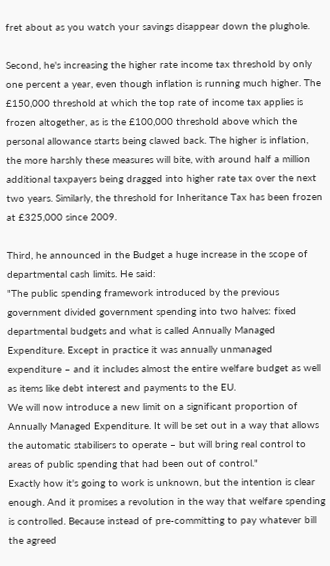fret about as you watch your savings disappear down the plughole.

Second, he's increasing the higher rate income tax threshold by only one percent a year, even though inflation is running much higher. The £150,000 threshold at which the top rate of income tax applies is frozen altogether, as is the £100,000 threshold above which the personal allowance starts being clawed back. The higher is inflation, the more harshly these measures will bite, with around half a million additional taxpayers being dragged into higher rate tax over the next two years. Similarly, the threshold for Inheritance Tax has been frozen at £325,000 since 2009.

Third, he announced in the Budget a huge increase in the scope of departmental cash limits. He said:
"The public spending framework introduced by the previous government divided government spending into two halves: fixed departmental budgets and what is called Annually Managed Expenditure. Except in practice it was annually unmanaged expenditure – and it includes almost the entire welfare budget as well as items like debt interest and payments to the EU.
We will now introduce a new limit on a significant proportion of Annually Managed Expenditure. It will be set out in a way that allows the automatic stabilisers to operate – but will bring real control to areas of public spending that had been out of control."
Exactly how it's going to work is unknown, but the intention is clear enough. And it promises a revolution in the way that welfare spending is controlled. Because instead of pre-committing to pay whatever bill the agreed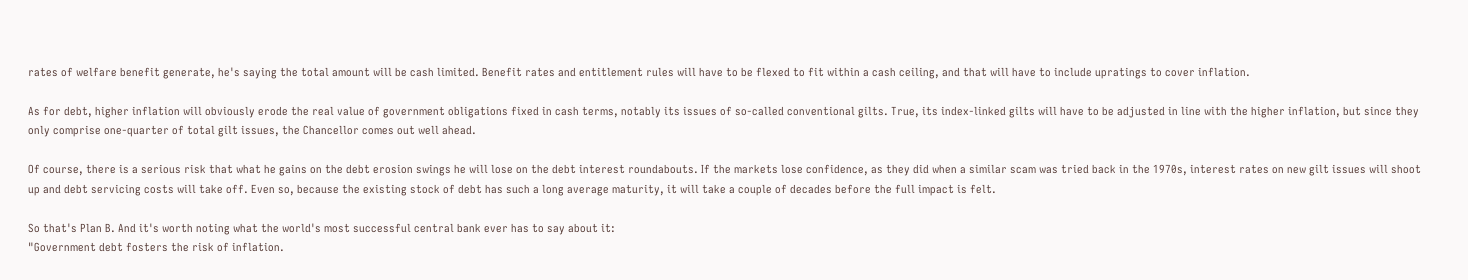rates of welfare benefit generate, he's saying the total amount will be cash limited. Benefit rates and entitlement rules will have to be flexed to fit within a cash ceiling, and that will have to include upratings to cover inflation.

As for debt, higher inflation will obviously erode the real value of government obligations fixed in cash terms, notably its issues of so-called conventional gilts. True, its index-linked gilts will have to be adjusted in line with the higher inflation, but since they only comprise one-quarter of total gilt issues, the Chancellor comes out well ahead.

Of course, there is a serious risk that what he gains on the debt erosion swings he will lose on the debt interest roundabouts. If the markets lose confidence, as they did when a similar scam was tried back in the 1970s, interest rates on new gilt issues will shoot up and debt servicing costs will take off. Even so, because the existing stock of debt has such a long average maturity, it will take a couple of decades before the full impact is felt.

So that's Plan B. And it's worth noting what the world's most successful central bank ever has to say about it:
"Government debt fosters the risk of inflation.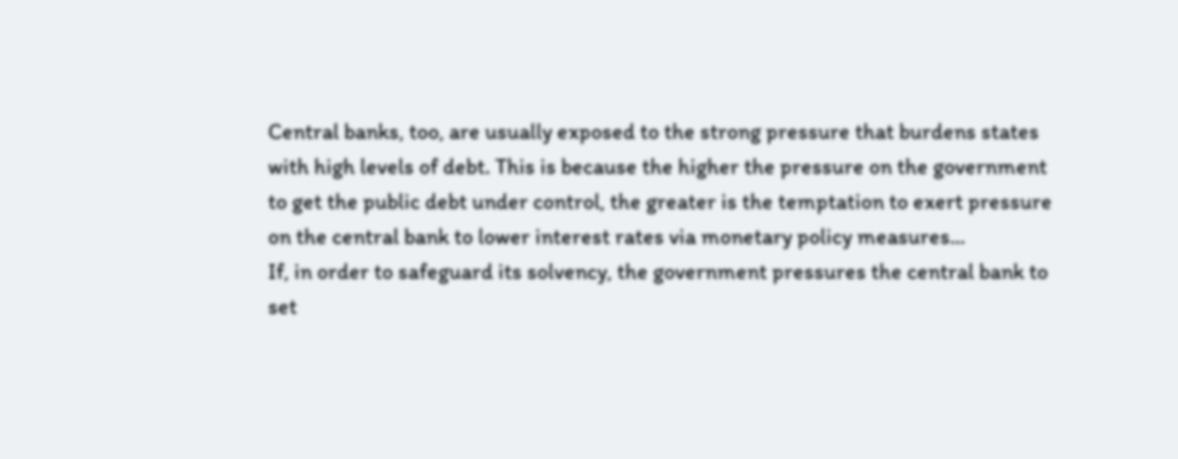Central banks, too, are usually exposed to the strong pressure that burdens states with high levels of debt. This is because the higher the pressure on the government to get the public debt under control, the greater is the temptation to exert pressure on the central bank to lower interest rates via monetary policy measures...
If, in order to safeguard its solvency, the government pressures the central bank to set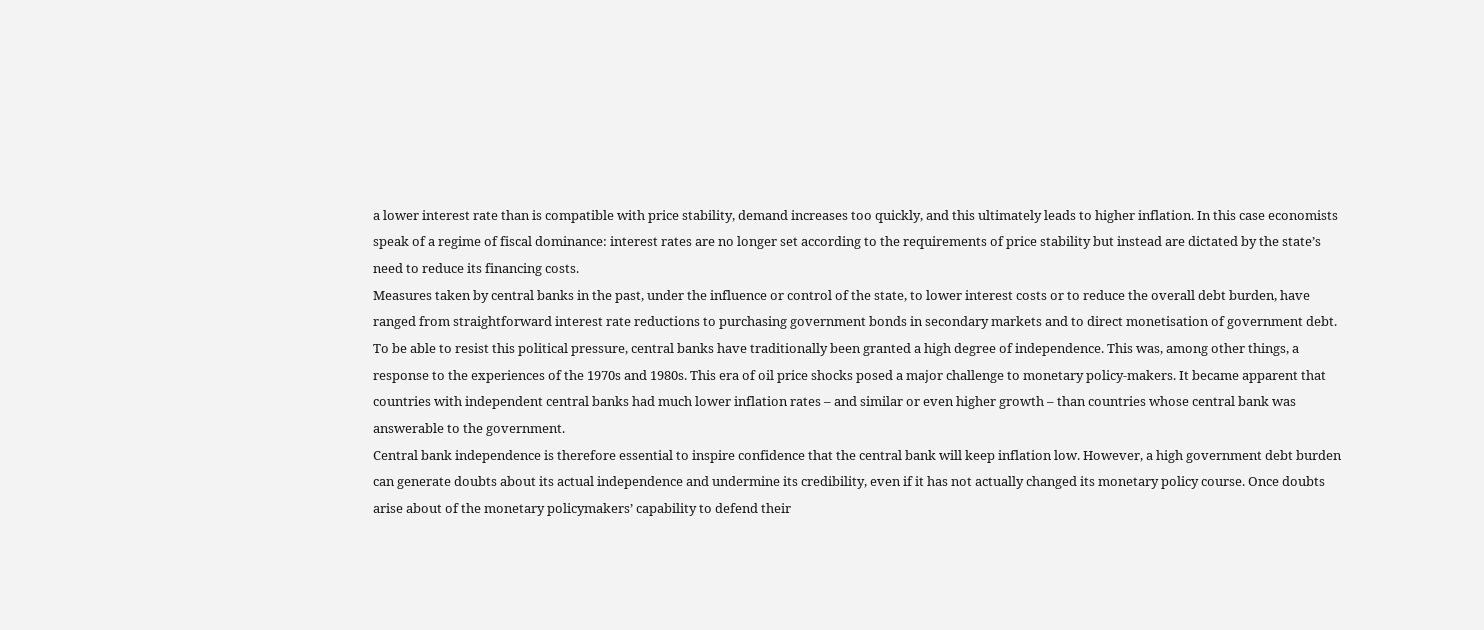a lower interest rate than is compatible with price stability, demand increases too quickly, and this ultimately leads to higher inflation. In this case economists speak of a regime of fiscal dominance: interest rates are no longer set according to the requirements of price stability but instead are dictated by the state’s need to reduce its financing costs.
Measures taken by central banks in the past, under the influence or control of the state, to lower interest costs or to reduce the overall debt burden, have ranged from straightforward interest rate reductions to purchasing government bonds in secondary markets and to direct monetisation of government debt.
To be able to resist this political pressure, central banks have traditionally been granted a high degree of independence. This was, among other things, a response to the experiences of the 1970s and 1980s. This era of oil price shocks posed a major challenge to monetary policy-makers. It became apparent that countries with independent central banks had much lower inflation rates – and similar or even higher growth – than countries whose central bank was answerable to the government.
Central bank independence is therefore essential to inspire confidence that the central bank will keep inflation low. However, a high government debt burden can generate doubts about its actual independence and undermine its credibility, even if it has not actually changed its monetary policy course. Once doubts arise about of the monetary policymakers’ capability to defend their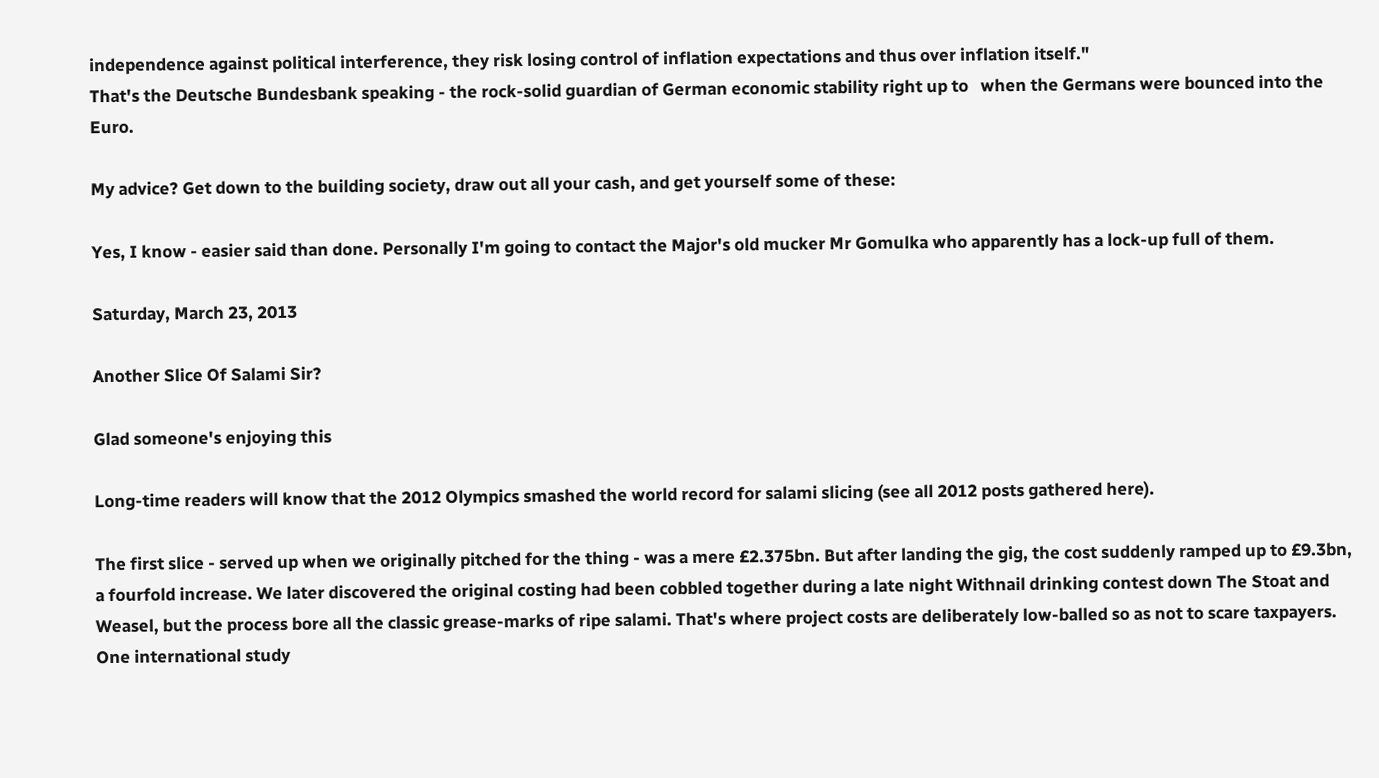independence against political interference, they risk losing control of inflation expectations and thus over inflation itself."
That's the Deutsche Bundesbank speaking - the rock-solid guardian of German economic stability right up to   when the Germans were bounced into the Euro.

My advice? Get down to the building society, draw out all your cash, and get yourself some of these:

Yes, I know - easier said than done. Personally I'm going to contact the Major's old mucker Mr Gomulka who apparently has a lock-up full of them.

Saturday, March 23, 2013

Another Slice Of Salami Sir?

Glad someone's enjoying this

Long-time readers will know that the 2012 Olympics smashed the world record for salami slicing (see all 2012 posts gathered here).

The first slice - served up when we originally pitched for the thing - was a mere £2.375bn. But after landing the gig, the cost suddenly ramped up to £9.3bn, a fourfold increase. We later discovered the original costing had been cobbled together during a late night Withnail drinking contest down The Stoat and Weasel, but the process bore all the classic grease-marks of ripe salami. That's where project costs are deliberately low-balled so as not to scare taxpayers. One international study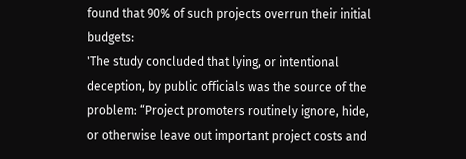found that 90% of such projects overrun their initial budgets:
'The study concluded that lying, or intentional deception, by public officials was the source of the problem: “Project promoters routinely ignore, hide, or otherwise leave out important project costs and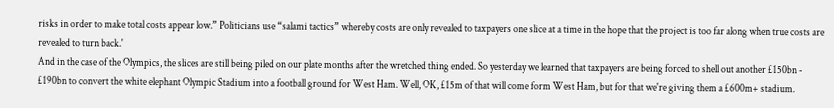risks in order to make total costs appear low.” Politicians use “salami tactics” whereby costs are only revealed to taxpayers one slice at a time in the hope that the project is too far along when true costs are revealed to turn back.'
And in the case of the Olympics, the slices are still being piled on our plate months after the wretched thing ended. So yesterday we learned that taxpayers are being forced to shell out another £150bn - £190bn to convert the white elephant Olympic Stadium into a football ground for West Ham. Well, OK, £15m of that will come form West Ham, but for that we're giving them a £600m+ stadium.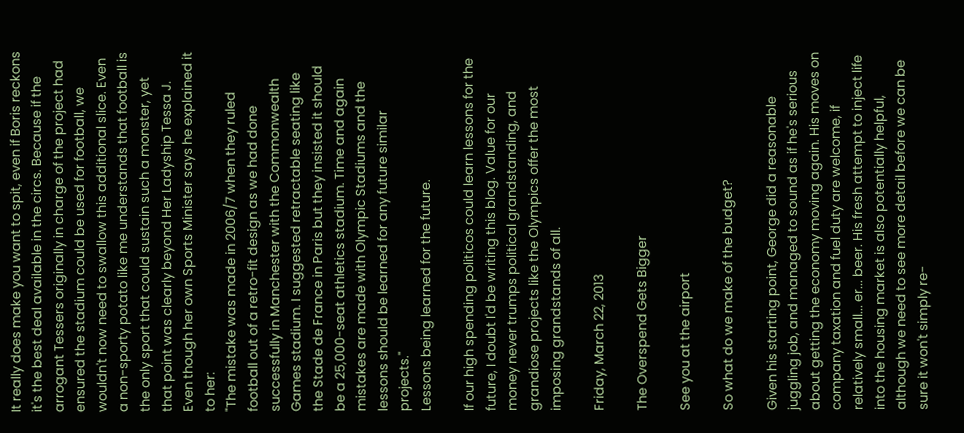It really does make you want to spit, even if Boris reckons it's the best deal available in the circs. Because if the arrogant Tessers originally in charge of the project had ensured the stadium could be used for football, we wouldn't now need to swallow this additional slice. Even a non-sporty potato like me understands that football is the only sport that could sustain such a monster, yet that point was clearly beyond Her Ladyship Tessa J. Even though her own Sports Minister says he explained it to her:
"The mistake was made in 2006/7 when they ruled football out of a retro-fit design as we had done successfully in Manchester with the Commonwealth Games stadium. I suggested retractable seating like the Stade de France in Paris but they insisted it should be a 25,000-seat athletics stadium. Time and again mistakes are made with Olympic Stadiums and the lessons should be learned for any future similar projects."
Lessons being learned for the future.

If our high spending politicos could learn lessons for the future, I doubt I'd be writing this blog. Value for our money never trumps political grandstanding, and grandiose projects like the Olympics offer the most imposing grandstands of all.

Friday, March 22, 2013

The Overspend Gets Bigger

See you at the airport

So what do we make of the budget?

Given his starting point, George did a reasonable juggling job, and managed to sound as if he's serious about getting the economy moving again. His moves on company taxation and fuel duty are welcome, if relatively small... er... beer. His fresh attempt to inject life into the housing market is also potentially helpful, although we need to see more detail before we can be sure it won't simply re-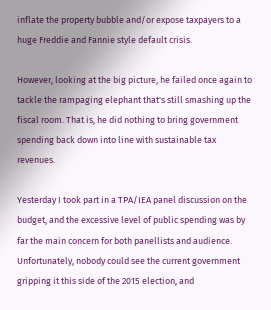inflate the property bubble and/or expose taxpayers to a huge Freddie and Fannie style default crisis.

However, looking at the big picture, he failed once again to tackle the rampaging elephant that's still smashing up the fiscal room. That is, he did nothing to bring government spending back down into line with sustainable tax revenues.

Yesterday I took part in a TPA/IEA panel discussion on the budget, and the excessive level of public spending was by far the main concern for both panellists and audience. Unfortunately, nobody could see the current government gripping it this side of the 2015 election, and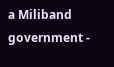a Miliband government -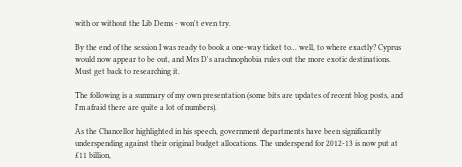with or without the Lib Dems - won't even try.

By the end of the session I was ready to book a one-way ticket to... well, to where exactly? Cyprus would now appear to be out, and Mrs D's arachnophobia rules out the more exotic destinations. Must get back to researching it.

The following is a summary of my own presentation (some bits are updates of recent blog posts, and I'm afraid there are quite a lot of numbers).

As the Chancellor highlighted in his speech, government departments have been significantly underspending against their original budget allocations. The underspend for 2012-13 is now put at £11 billion,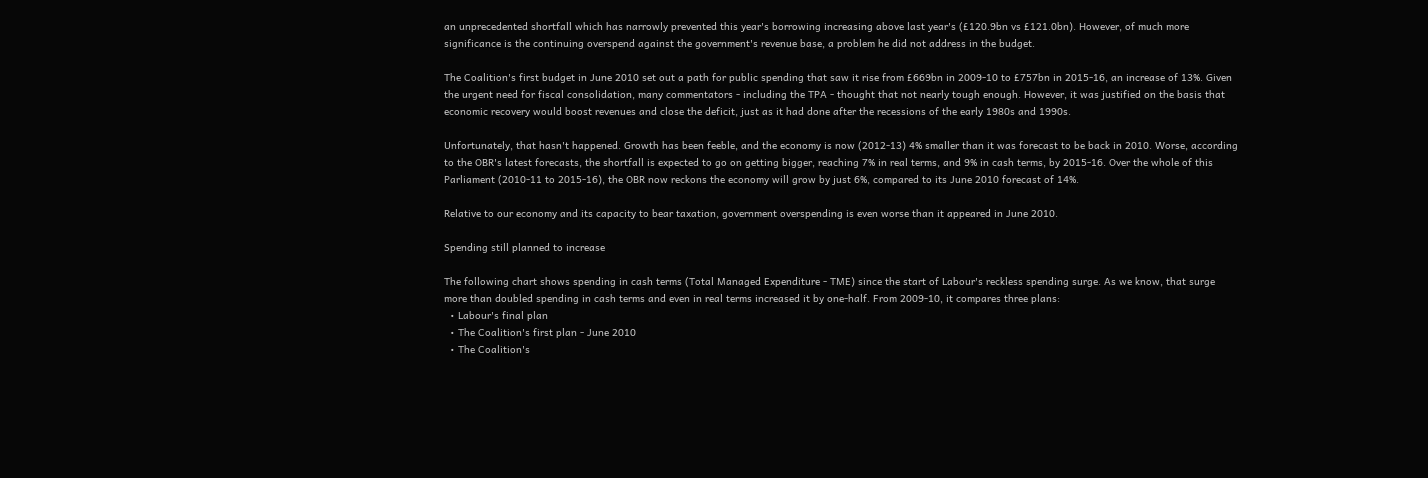an unprecedented shortfall which has narrowly prevented this year's borrowing increasing above last year's (£120.9bn vs £121.0bn). However, of much more significance is the continuing overspend against the government's revenue base, a problem he did not address in the budget.

The Coalition's first budget in June 2010 set out a path for public spending that saw it rise from £669bn in 2009-10 to £757bn in 2015-16, an increase of 13%. Given the urgent need for fiscal consolidation, many commentators - including the TPA - thought that not nearly tough enough. However, it was justified on the basis that economic recovery would boost revenues and close the deficit, just as it had done after the recessions of the early 1980s and 1990s.

Unfortunately, that hasn't happened. Growth has been feeble, and the economy is now (2012-13) 4% smaller than it was forecast to be back in 2010. Worse, according to the OBR's latest forecasts, the shortfall is expected to go on getting bigger, reaching 7% in real terms, and 9% in cash terms, by 2015-16. Over the whole of this Parliament (2010-11 to 2015-16), the OBR now reckons the economy will grow by just 6%, compared to its June 2010 forecast of 14%.

Relative to our economy and its capacity to bear taxation, government overspending is even worse than it appeared in June 2010.

Spending still planned to increase

The following chart shows spending in cash terms (Total Managed Expenditure - TME) since the start of Labour's reckless spending surge. As we know, that surge more than doubled spending in cash terms and even in real terms increased it by one-half. From 2009-10, it compares three plans:
  • Labour's final plan
  • The Coalition's first plan - June 2010
  • The Coalition's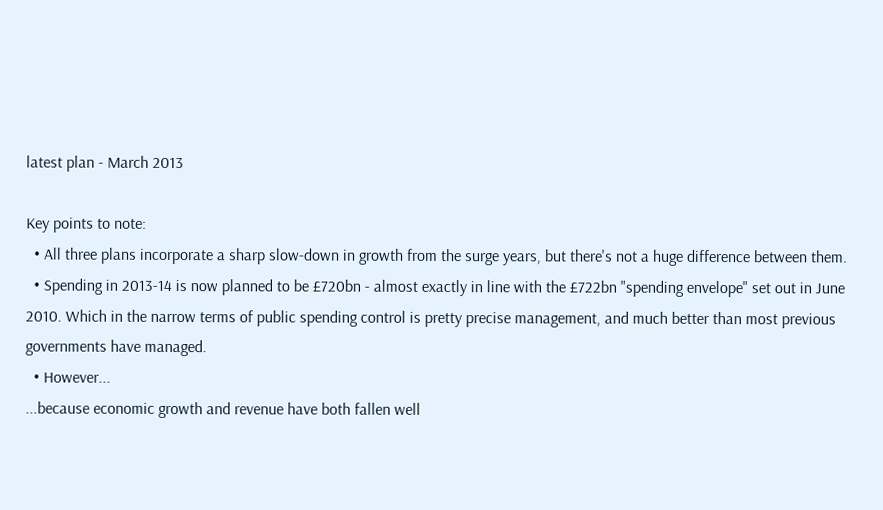latest plan - March 2013

Key points to note:
  • All three plans incorporate a sharp slow-down in growth from the surge years, but there's not a huge difference between them.
  • Spending in 2013-14 is now planned to be £720bn - almost exactly in line with the £722bn "spending envelope" set out in June 2010. Which in the narrow terms of public spending control is pretty precise management, and much better than most previous governments have managed.
  • However...
...because economic growth and revenue have both fallen well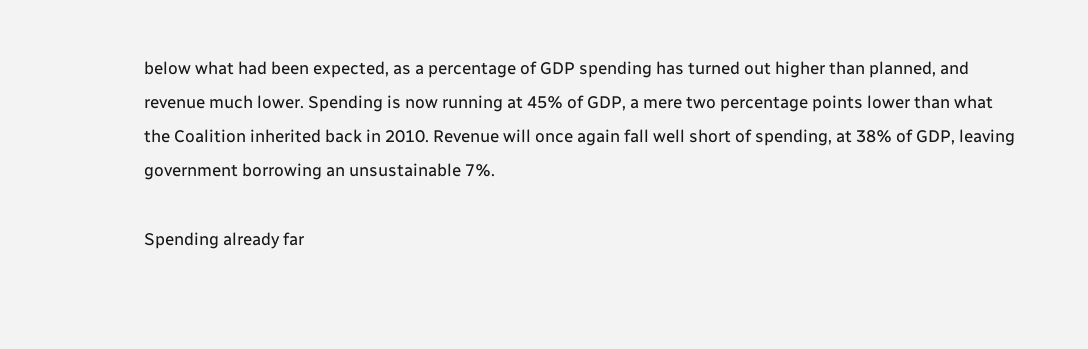below what had been expected, as a percentage of GDP spending has turned out higher than planned, and revenue much lower. Spending is now running at 45% of GDP, a mere two percentage points lower than what the Coalition inherited back in 2010. Revenue will once again fall well short of spending, at 38% of GDP, leaving government borrowing an unsustainable 7%.

Spending already far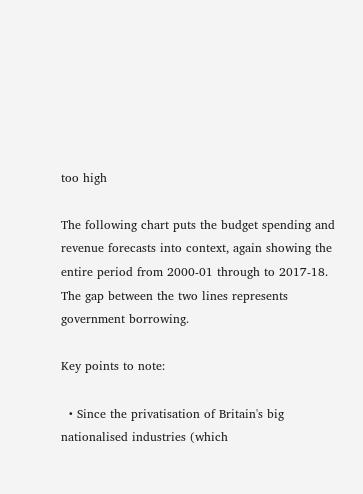too high

The following chart puts the budget spending and revenue forecasts into context, again showing the entire period from 2000-01 through to 2017-18. The gap between the two lines represents government borrowing.

Key points to note:

  • Since the privatisation of Britain's big nationalised industries (which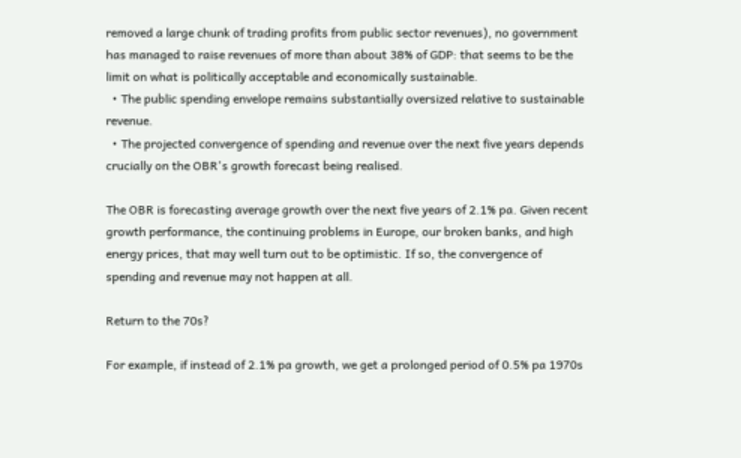removed a large chunk of trading profits from public sector revenues), no government has managed to raise revenues of more than about 38% of GDP: that seems to be the limit on what is politically acceptable and economically sustainable.
  • The public spending envelope remains substantially oversized relative to sustainable revenue.
  • The projected convergence of spending and revenue over the next five years depends crucially on the OBR's growth forecast being realised.

The OBR is forecasting average growth over the next five years of 2.1% pa. Given recent growth performance, the continuing problems in Europe, our broken banks, and high energy prices, that may well turn out to be optimistic. If so, the convergence of spending and revenue may not happen at all.

Return to the 70s?

For example, if instead of 2.1% pa growth, we get a prolonged period of 0.5% pa 1970s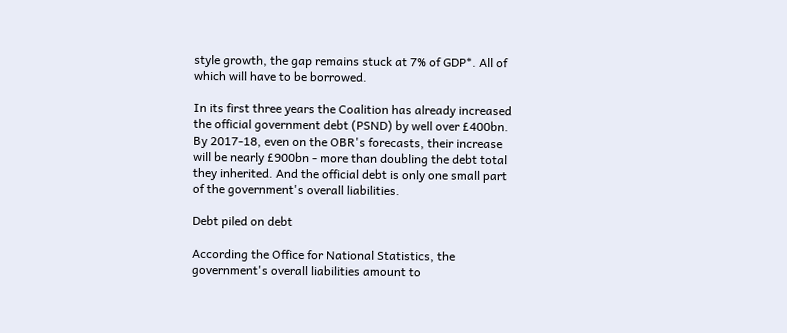style growth, the gap remains stuck at 7% of GDP*. All of which will have to be borrowed.

In its first three years the Coalition has already increased the official government debt (PSND) by well over £400bn. By 2017-18, even on the OBR's forecasts, their increase will be nearly £900bn - more than doubling the debt total they inherited. And the official debt is only one small part of the government's overall liabilities.

Debt piled on debt

According the Office for National Statistics, the government's overall liabilities amount to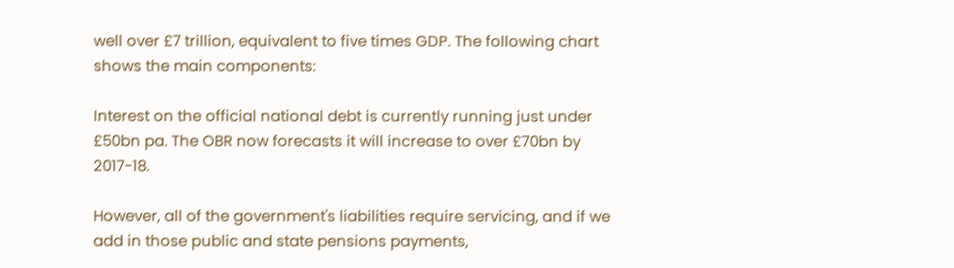well over £7 trillion, equivalent to five times GDP. The following chart shows the main components:

Interest on the official national debt is currently running just under £50bn pa. The OBR now forecasts it will increase to over £70bn by 2017-18.

However, all of the government's liabilities require servicing, and if we add in those public and state pensions payments,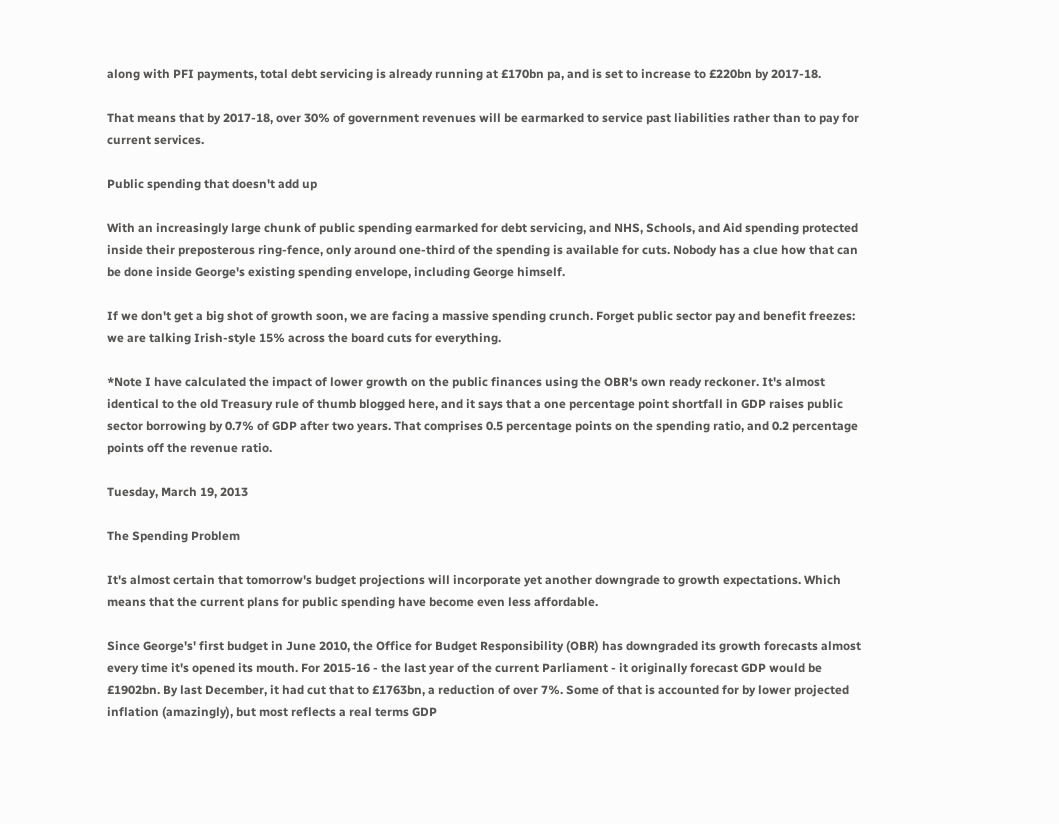along with PFI payments, total debt servicing is already running at £170bn pa, and is set to increase to £220bn by 2017-18.

That means that by 2017-18, over 30% of government revenues will be earmarked to service past liabilities rather than to pay for current services.

Public spending that doesn't add up

With an increasingly large chunk of public spending earmarked for debt servicing, and NHS, Schools, and Aid spending protected inside their preposterous ring-fence, only around one-third of the spending is available for cuts. Nobody has a clue how that can be done inside George's existing spending envelope, including George himself.

If we don't get a big shot of growth soon, we are facing a massive spending crunch. Forget public sector pay and benefit freezes: we are talking Irish-style 15% across the board cuts for everything.

*Note I have calculated the impact of lower growth on the public finances using the OBR's own ready reckoner. It's almost identical to the old Treasury rule of thumb blogged here, and it says that a one percentage point shortfall in GDP raises public sector borrowing by 0.7% of GDP after two years. That comprises 0.5 percentage points on the spending ratio, and 0.2 percentage points off the revenue ratio.

Tuesday, March 19, 2013

The Spending Problem

It's almost certain that tomorrow's budget projections will incorporate yet another downgrade to growth expectations. Which means that the current plans for public spending have become even less affordable.

Since George's' first budget in June 2010, the Office for Budget Responsibility (OBR) has downgraded its growth forecasts almost every time it's opened its mouth. For 2015-16 - the last year of the current Parliament - it originally forecast GDP would be £1902bn. By last December, it had cut that to £1763bn, a reduction of over 7%. Some of that is accounted for by lower projected inflation (amazingly), but most reflects a real terms GDP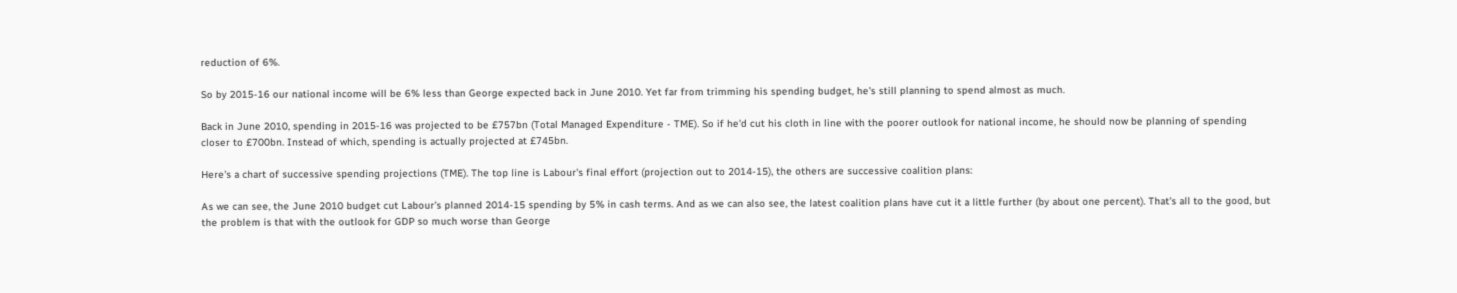reduction of 6%.

So by 2015-16 our national income will be 6% less than George expected back in June 2010. Yet far from trimming his spending budget, he's still planning to spend almost as much.

Back in June 2010, spending in 2015-16 was projected to be £757bn (Total Managed Expenditure - TME). So if he'd cut his cloth in line with the poorer outlook for national income, he should now be planning of spending closer to £700bn. Instead of which, spending is actually projected at £745bn.

Here's a chart of successive spending projections (TME). The top line is Labour's final effort (projection out to 2014-15), the others are successive coalition plans:

As we can see, the June 2010 budget cut Labour's planned 2014-15 spending by 5% in cash terms. And as we can also see, the latest coalition plans have cut it a little further (by about one percent). That's all to the good, but the problem is that with the outlook for GDP so much worse than George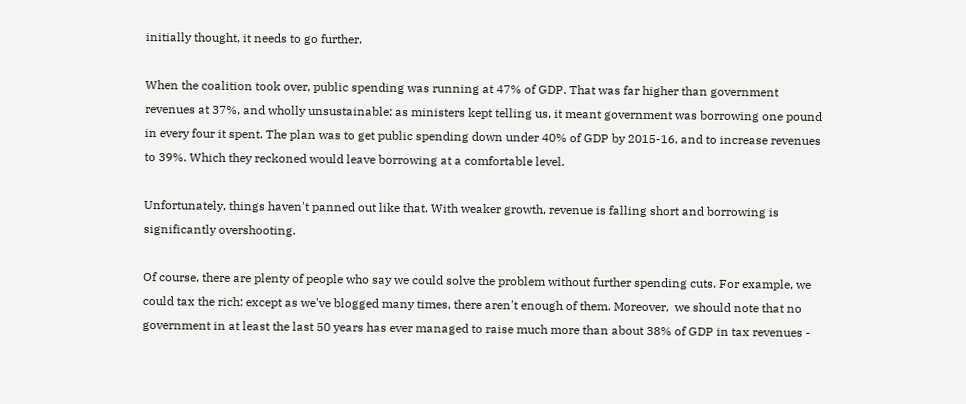initially thought, it needs to go further.

When the coalition took over, public spending was running at 47% of GDP. That was far higher than government revenues at 37%, and wholly unsustainable: as ministers kept telling us, it meant government was borrowing one pound in every four it spent. The plan was to get public spending down under 40% of GDP by 2015-16, and to increase revenues to 39%. Which they reckoned would leave borrowing at a comfortable level.

Unfortunately, things haven't panned out like that. With weaker growth, revenue is falling short and borrowing is significantly overshooting.

Of course, there are plenty of people who say we could solve the problem without further spending cuts. For example, we could tax the rich: except as we've blogged many times, there aren't enough of them. Moreover,  we should note that no government in at least the last 50 years has ever managed to raise much more than about 38% of GDP in tax revenues -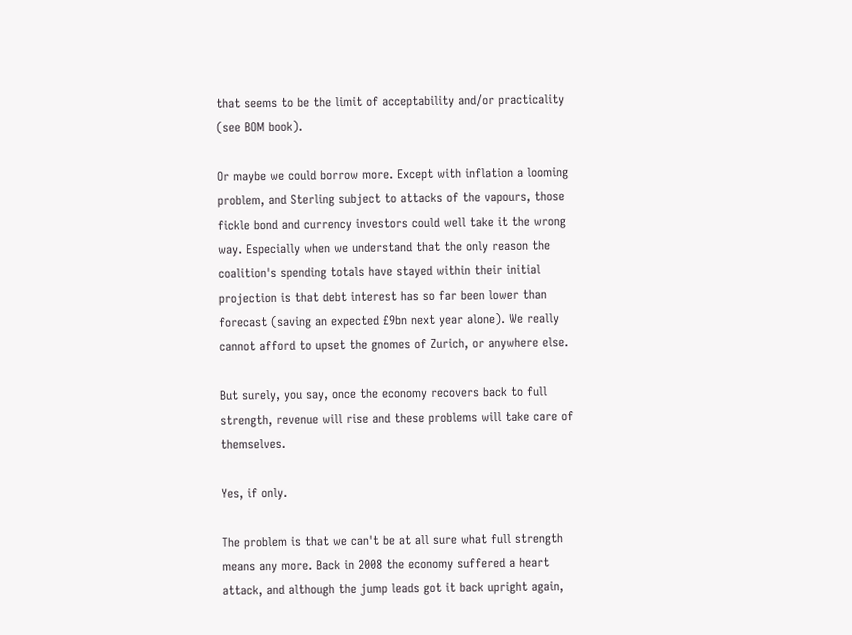that seems to be the limit of acceptability and/or practicality (see BOM book).

Or maybe we could borrow more. Except with inflation a looming problem, and Sterling subject to attacks of the vapours, those fickle bond and currency investors could well take it the wrong way. Especially when we understand that the only reason the coalition's spending totals have stayed within their initial projection is that debt interest has so far been lower than forecast (saving an expected £9bn next year alone). We really cannot afford to upset the gnomes of Zurich, or anywhere else.

But surely, you say, once the economy recovers back to full strength, revenue will rise and these problems will take care of themselves.

Yes, if only.

The problem is that we can't be at all sure what full strength means any more. Back in 2008 the economy suffered a heart attack, and although the jump leads got it back upright again,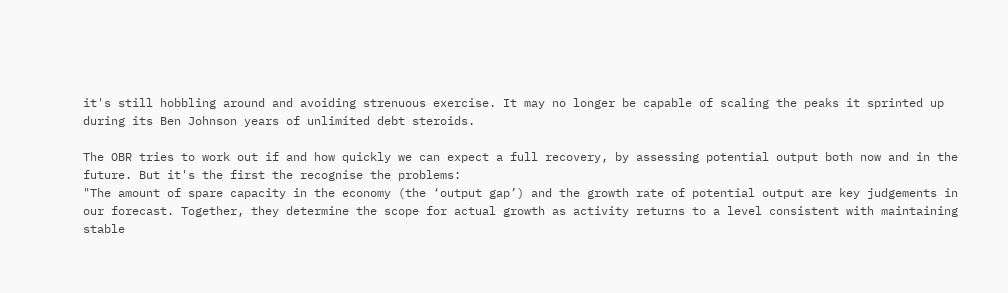it's still hobbling around and avoiding strenuous exercise. It may no longer be capable of scaling the peaks it sprinted up during its Ben Johnson years of unlimited debt steroids.

The OBR tries to work out if and how quickly we can expect a full recovery, by assessing potential output both now and in the future. But it's the first the recognise the problems:
"The amount of spare capacity in the economy (the ‘output gap’) and the growth rate of potential output are key judgements in our forecast. Together, they determine the scope for actual growth as activity returns to a level consistent with maintaining stable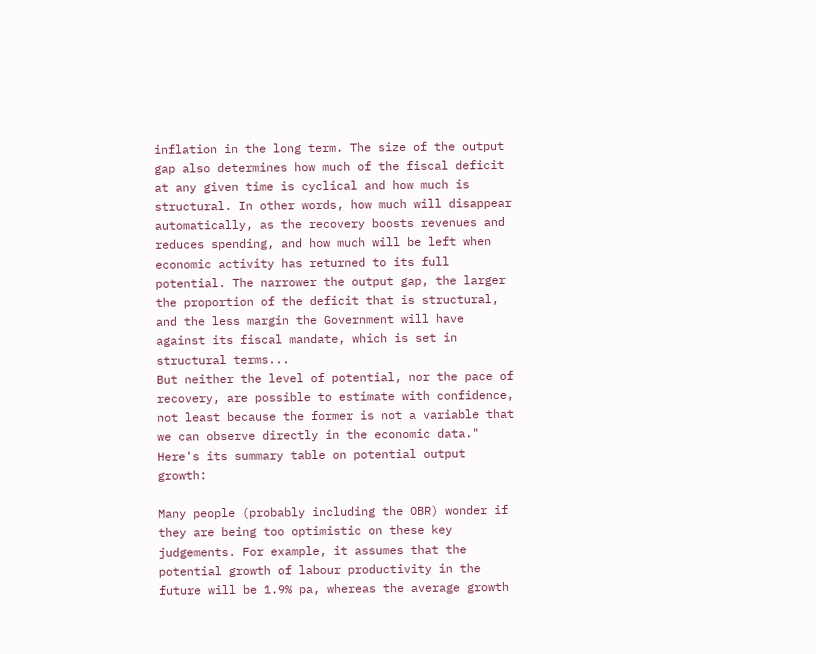inflation in the long term. The size of the output gap also determines how much of the fiscal deficit at any given time is cyclical and how much is structural. In other words, how much will disappear automatically, as the recovery boosts revenues and reduces spending, and how much will be left when economic activity has returned to its full potential. The narrower the output gap, the larger the proportion of the deficit that is structural, and the less margin the Government will have against its fiscal mandate, which is set in structural terms...
But neither the level of potential, nor the pace of recovery, are possible to estimate with confidence, not least because the former is not a variable that we can observe directly in the economic data."
Here's its summary table on potential output growth:

Many people (probably including the OBR) wonder if they are being too optimistic on these key judgements. For example, it assumes that the potential growth of labour productivity in the future will be 1.9% pa, whereas the average growth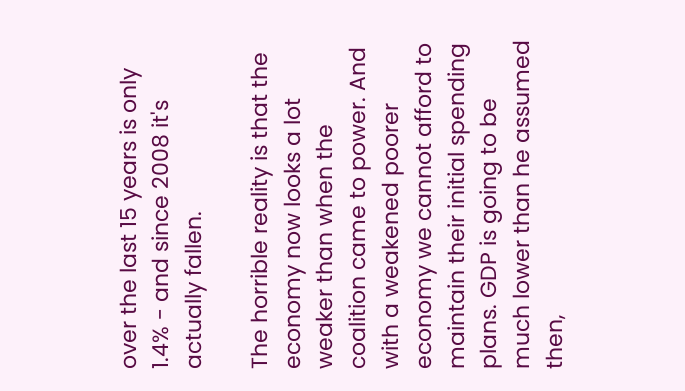over the last 15 years is only 1.4% - and since 2008 it's actually fallen.

The horrible reality is that the economy now looks a lot weaker than when the coalition came to power. And with a weakened poorer economy we cannot afford to maintain their initial spending plans. GDP is going to be much lower than he assumed then,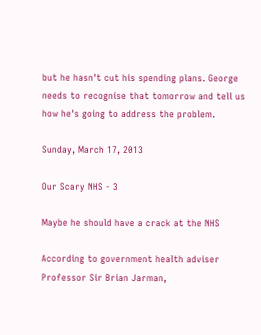but he hasn't cut his spending plans. George needs to recognise that tomorrow and tell us how he's going to address the problem.

Sunday, March 17, 2013

Our Scary NHS - 3

Maybe he should have a crack at the NHS

According to government health adviser Professor Sir Brian Jarman,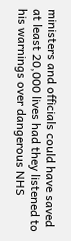ministers and officials could have saved at least 20,000 lives had they listened to his warnings over dangerous NHS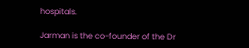hospitals.

Jarman is the co-founder of the Dr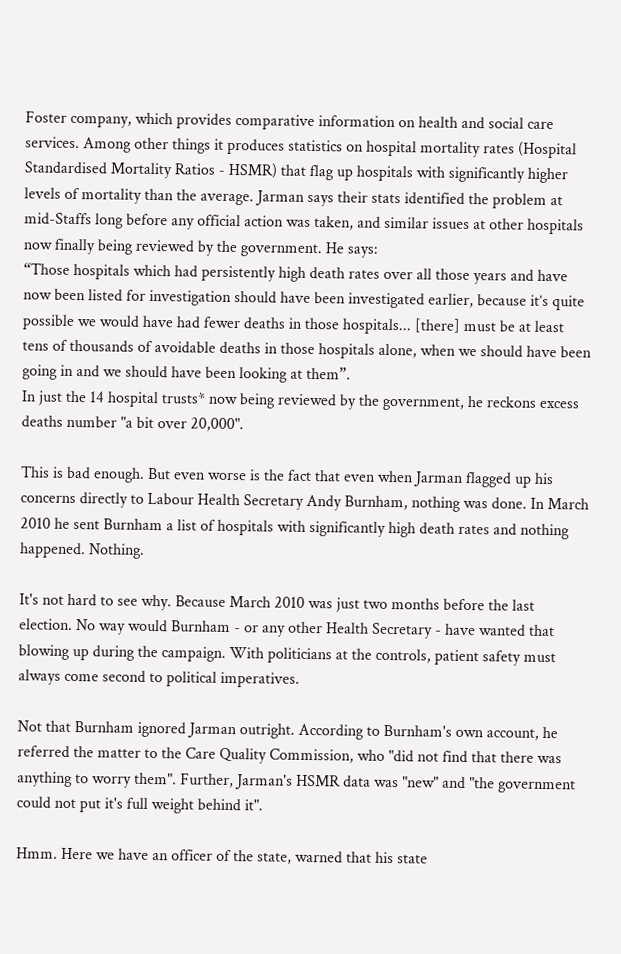Foster company, which provides comparative information on health and social care services. Among other things it produces statistics on hospital mortality rates (Hospital Standardised Mortality Ratios - HSMR) that flag up hospitals with significantly higher levels of mortality than the average. Jarman says their stats identified the problem at mid-Staffs long before any official action was taken, and similar issues at other hospitals now finally being reviewed by the government. He says:
“Those hospitals which had persistently high death rates over all those years and have now been listed for investigation should have been investigated earlier, because it’s quite possible we would have had fewer deaths in those hospitals... [there] must be at least tens of thousands of avoidable deaths in those hospitals alone, when we should have been going in and we should have been looking at them”.
In just the 14 hospital trusts* now being reviewed by the government, he reckons excess deaths number "a bit over 20,000".

This is bad enough. But even worse is the fact that even when Jarman flagged up his concerns directly to Labour Health Secretary Andy Burnham, nothing was done. In March 2010 he sent Burnham a list of hospitals with significantly high death rates and nothing happened. Nothing.

It's not hard to see why. Because March 2010 was just two months before the last election. No way would Burnham - or any other Health Secretary - have wanted that blowing up during the campaign. With politicians at the controls, patient safety must always come second to political imperatives.

Not that Burnham ignored Jarman outright. According to Burnham's own account, he referred the matter to the Care Quality Commission, who "did not find that there was anything to worry them". Further, Jarman's HSMR data was "new" and "the government could not put it's full weight behind it".

Hmm. Here we have an officer of the state, warned that his state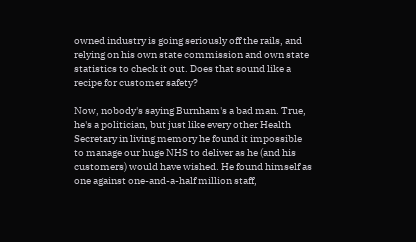owned industry is going seriously off the rails, and relying on his own state commission and own state statistics to check it out. Does that sound like a recipe for customer safety?

Now, nobody's saying Burnham's a bad man. True, he's a politician, but just like every other Health Secretary in living memory he found it impossible to manage our huge NHS to deliver as he (and his customers) would have wished. He found himself as one against one-and-a-half million staff,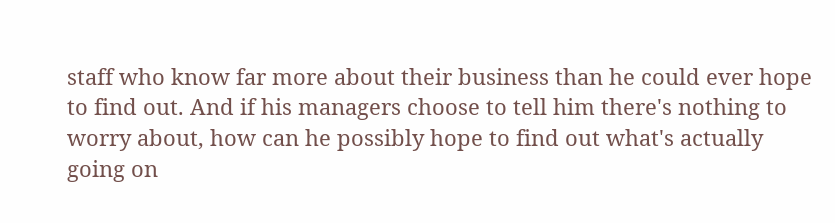staff who know far more about their business than he could ever hope to find out. And if his managers choose to tell him there's nothing to worry about, how can he possibly hope to find out what's actually going on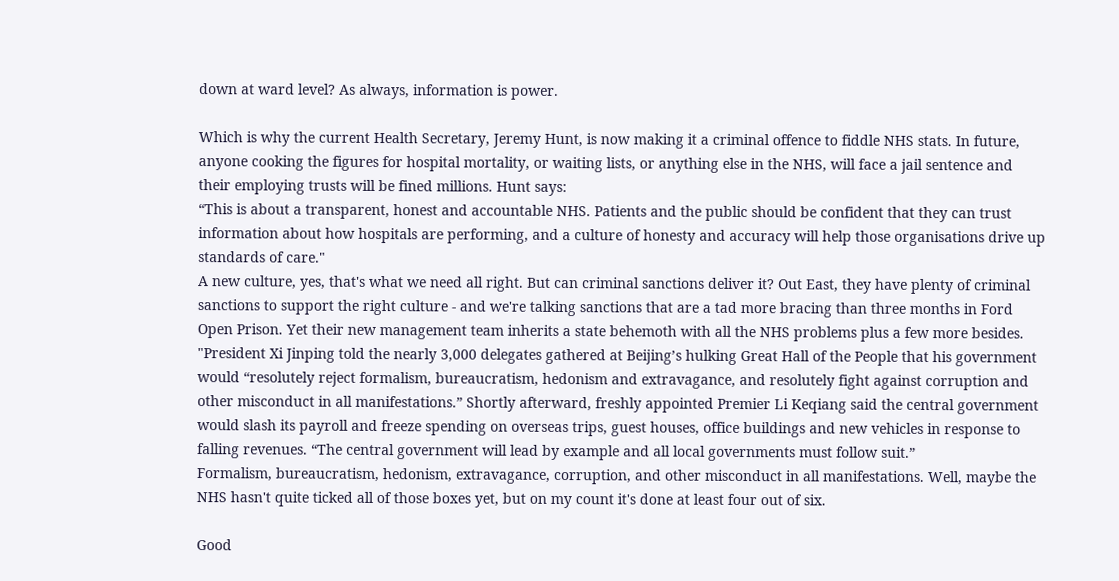down at ward level? As always, information is power.

Which is why the current Health Secretary, Jeremy Hunt, is now making it a criminal offence to fiddle NHS stats. In future, anyone cooking the figures for hospital mortality, or waiting lists, or anything else in the NHS, will face a jail sentence and their employing trusts will be fined millions. Hunt says:
“This is about a transparent, honest and accountable NHS. Patients and the public should be confident that they can trust information about how hospitals are performing, and a culture of honesty and accuracy will help those organisations drive up standards of care."
A new culture, yes, that's what we need all right. But can criminal sanctions deliver it? Out East, they have plenty of criminal sanctions to support the right culture - and we're talking sanctions that are a tad more bracing than three months in Ford Open Prison. Yet their new management team inherits a state behemoth with all the NHS problems plus a few more besides.
"President Xi Jinping told the nearly 3,000 delegates gathered at Beijing’s hulking Great Hall of the People that his government would “resolutely reject formalism, bureaucratism, hedonism and extravagance, and resolutely fight against corruption and other misconduct in all manifestations.” Shortly afterward, freshly appointed Premier Li Keqiang said the central government would slash its payroll and freeze spending on overseas trips, guest houses, office buildings and new vehicles in response to falling revenues. “The central government will lead by example and all local governments must follow suit.”
Formalism, bureaucratism, hedonism, extravagance, corruption, and other misconduct in all manifestations. Well, maybe the NHS hasn't quite ticked all of those boxes yet, but on my count it's done at least four out of six.

Good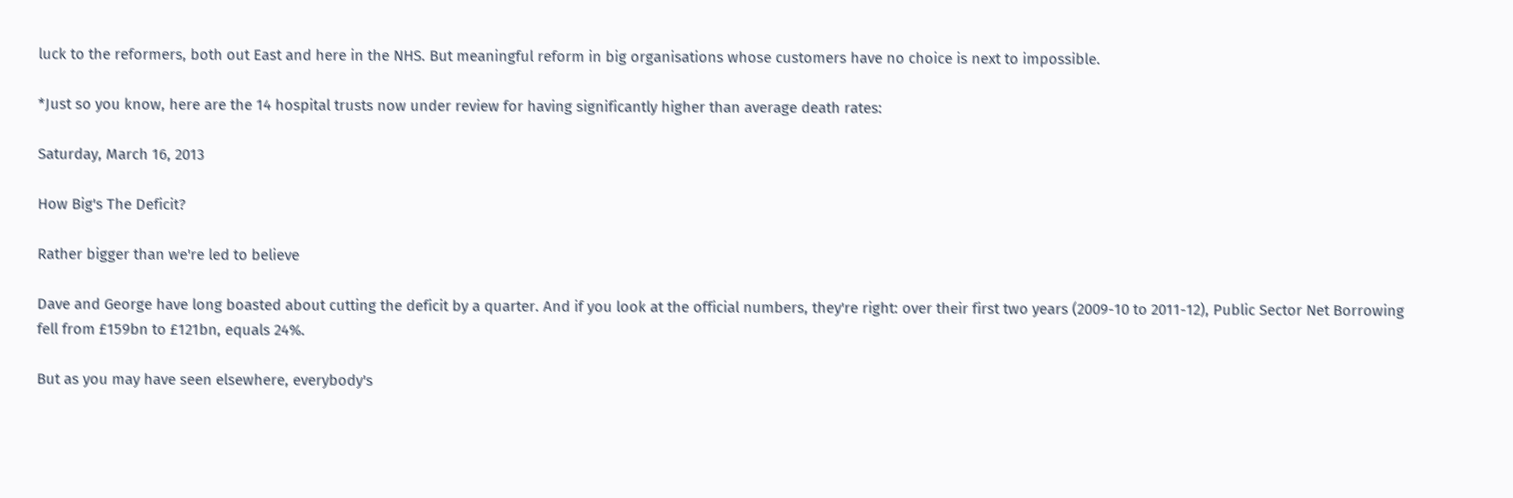luck to the reformers, both out East and here in the NHS. But meaningful reform in big organisations whose customers have no choice is next to impossible.

*Just so you know, here are the 14 hospital trusts now under review for having significantly higher than average death rates:

Saturday, March 16, 2013

How Big's The Deficit?

Rather bigger than we're led to believe

Dave and George have long boasted about cutting the deficit by a quarter. And if you look at the official numbers, they're right: over their first two years (2009-10 to 2011-12), Public Sector Net Borrowing fell from £159bn to £121bn, equals 24%.

But as you may have seen elsewhere, everybody's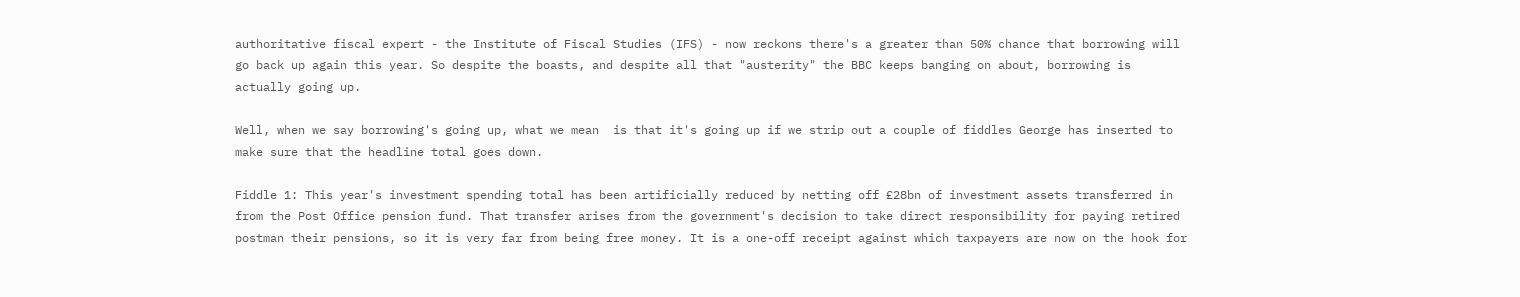authoritative fiscal expert - the Institute of Fiscal Studies (IFS) - now reckons there's a greater than 50% chance that borrowing will go back up again this year. So despite the boasts, and despite all that "austerity" the BBC keeps banging on about, borrowing is actually going up.

Well, when we say borrowing's going up, what we mean  is that it's going up if we strip out a couple of fiddles George has inserted to make sure that the headline total goes down.

Fiddle 1: This year's investment spending total has been artificially reduced by netting off £28bn of investment assets transferred in from the Post Office pension fund. That transfer arises from the government's decision to take direct responsibility for paying retired postman their pensions, so it is very far from being free money. It is a one-off receipt against which taxpayers are now on the hook for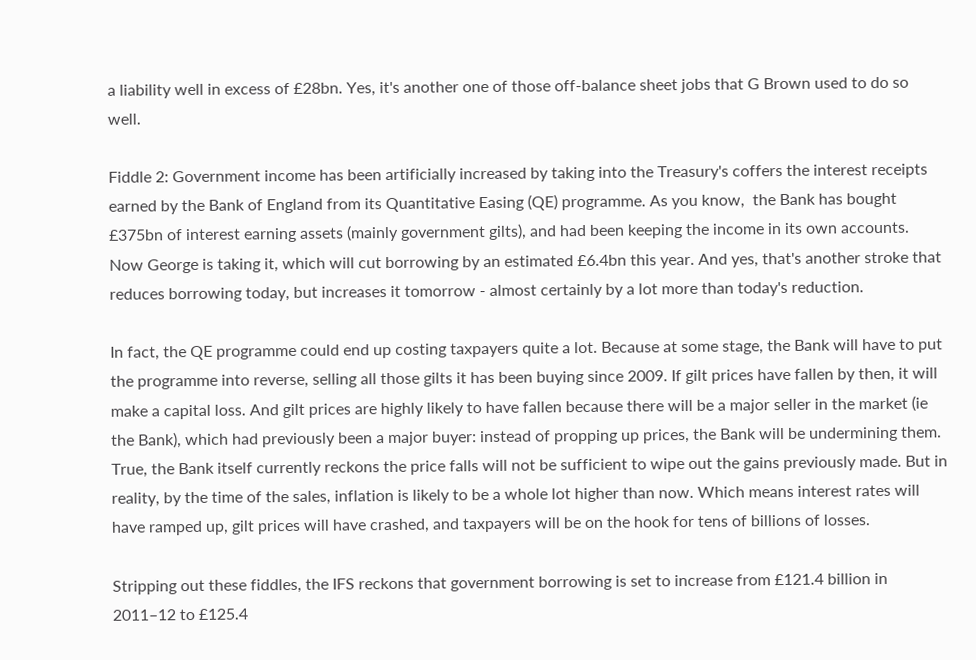a liability well in excess of £28bn. Yes, it's another one of those off-balance sheet jobs that G Brown used to do so well.

Fiddle 2: Government income has been artificially increased by taking into the Treasury's coffers the interest receipts earned by the Bank of England from its Quantitative Easing (QE) programme. As you know,  the Bank has bought £375bn of interest earning assets (mainly government gilts), and had been keeping the income in its own accounts. Now George is taking it, which will cut borrowing by an estimated £6.4bn this year. And yes, that's another stroke that reduces borrowing today, but increases it tomorrow - almost certainly by a lot more than today's reduction.

In fact, the QE programme could end up costing taxpayers quite a lot. Because at some stage, the Bank will have to put the programme into reverse, selling all those gilts it has been buying since 2009. If gilt prices have fallen by then, it will make a capital loss. And gilt prices are highly likely to have fallen because there will be a major seller in the market (ie the Bank), which had previously been a major buyer: instead of propping up prices, the Bank will be undermining them. True, the Bank itself currently reckons the price falls will not be sufficient to wipe out the gains previously made. But in reality, by the time of the sales, inflation is likely to be a whole lot higher than now. Which means interest rates will have ramped up, gilt prices will have crashed, and taxpayers will be on the hook for tens of billions of losses.

Stripping out these fiddles, the IFS reckons that government borrowing is set to increase from £121.4 billion in 2011–12 to £125.4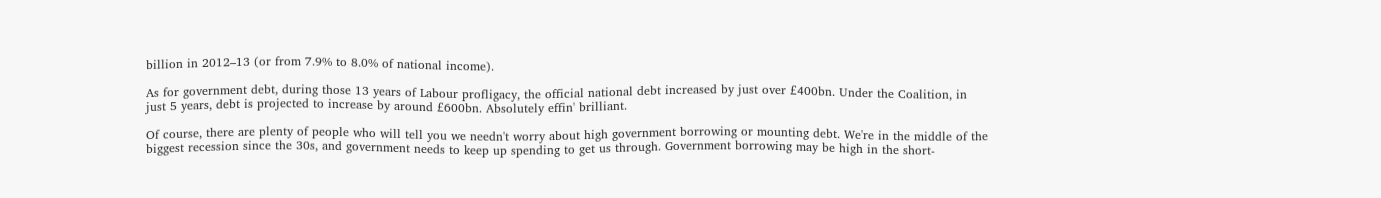billion in 2012–13 (or from 7.9% to 8.0% of national income).

As for government debt, during those 13 years of Labour profligacy, the official national debt increased by just over £400bn. Under the Coalition, in just 5 years, debt is projected to increase by around £600bn. Absolutely effin' brilliant.

Of course, there are plenty of people who will tell you we needn't worry about high government borrowing or mounting debt. We're in the middle of the biggest recession since the 30s, and government needs to keep up spending to get us through. Government borrowing may be high in the short-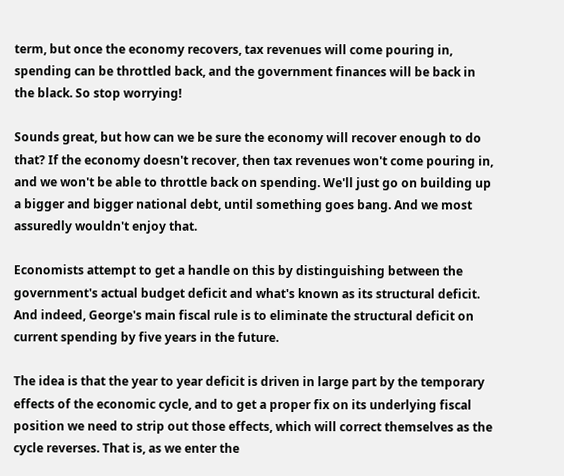term, but once the economy recovers, tax revenues will come pouring in, spending can be throttled back, and the government finances will be back in the black. So stop worrying!

Sounds great, but how can we be sure the economy will recover enough to do that? If the economy doesn't recover, then tax revenues won't come pouring in, and we won't be able to throttle back on spending. We'll just go on building up a bigger and bigger national debt, until something goes bang. And we most assuredly wouldn't enjoy that.

Economists attempt to get a handle on this by distinguishing between the government's actual budget deficit and what's known as its structural deficit. And indeed, George's main fiscal rule is to eliminate the structural deficit on current spending by five years in the future.

The idea is that the year to year deficit is driven in large part by the temporary effects of the economic cycle, and to get a proper fix on its underlying fiscal position we need to strip out those effects, which will correct themselves as the cycle reverses. That is, as we enter the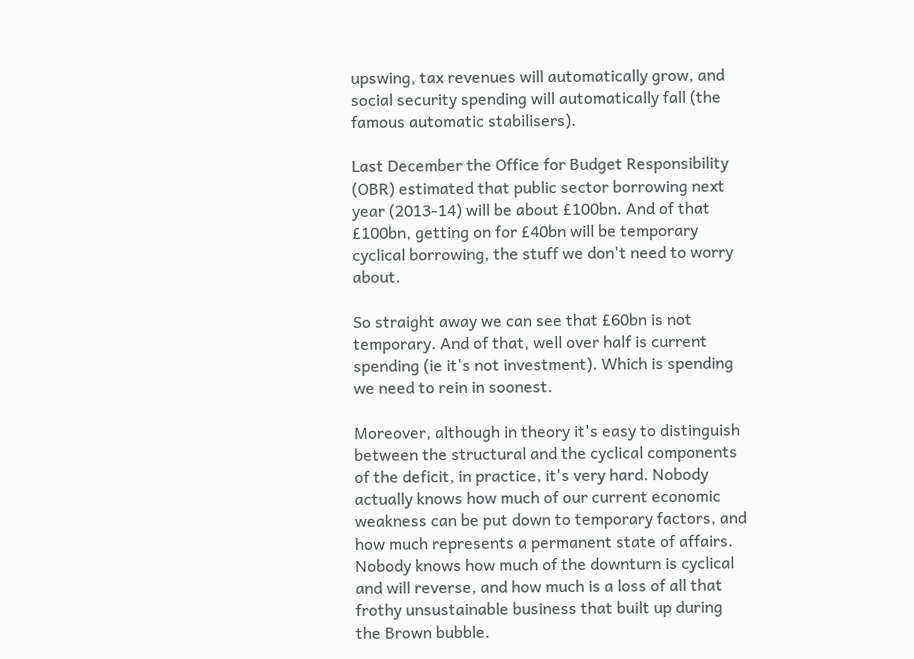upswing, tax revenues will automatically grow, and social security spending will automatically fall (the famous automatic stabilisers).

Last December the Office for Budget Responsibility (OBR) estimated that public sector borrowing next year (2013-14) will be about £100bn. And of that £100bn, getting on for £40bn will be temporary cyclical borrowing, the stuff we don't need to worry about.

So straight away we can see that £60bn is not temporary. And of that, well over half is current spending (ie it's not investment). Which is spending we need to rein in soonest.

Moreover, although in theory it's easy to distinguish between the structural and the cyclical components of the deficit, in practice, it's very hard. Nobody actually knows how much of our current economic weakness can be put down to temporary factors, and how much represents a permanent state of affairs. Nobody knows how much of the downturn is cyclical and will reverse, and how much is a loss of all that frothy unsustainable business that built up during the Brown bubble.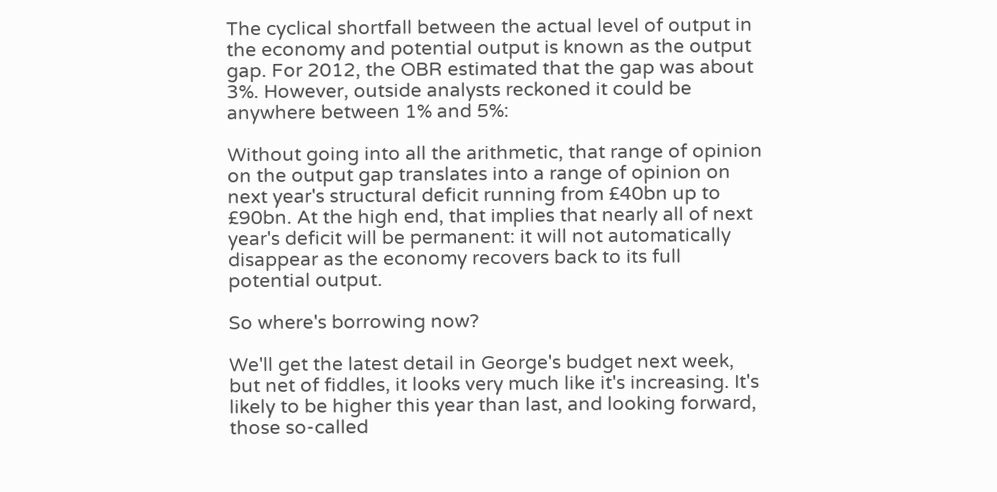The cyclical shortfall between the actual level of output in the economy and potential output is known as the output gap. For 2012, the OBR estimated that the gap was about 3%. However, outside analysts reckoned it could be anywhere between 1% and 5%:

Without going into all the arithmetic, that range of opinion on the output gap translates into a range of opinion on next year's structural deficit running from £40bn up to £90bn. At the high end, that implies that nearly all of next year's deficit will be permanent: it will not automatically disappear as the economy recovers back to its full potential output.

So where's borrowing now?

We'll get the latest detail in George's budget next week, but net of fiddles, it looks very much like it's increasing. It's likely to be higher this year than last, and looking forward, those so-called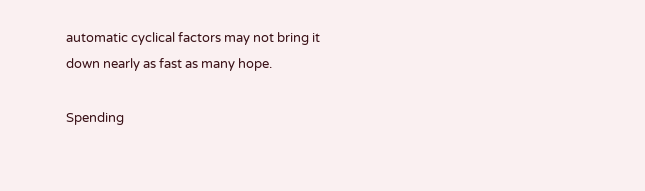automatic cyclical factors may not bring it down nearly as fast as many hope.

Spending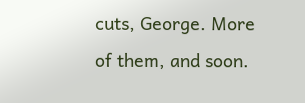cuts, George. More of them, and soon.